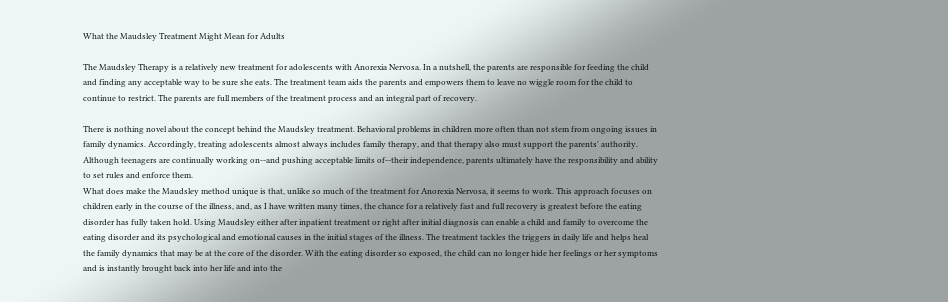What the Maudsley Treatment Might Mean for Adults

The Maudsley Therapy is a relatively new treatment for adolescents with Anorexia Nervosa. In a nutshell, the parents are responsible for feeding the child and finding any acceptable way to be sure she eats. The treatment team aids the parents and empowers them to leave no wiggle room for the child to continue to restrict. The parents are full members of the treatment process and an integral part of recovery.

There is nothing novel about the concept behind the Maudsley treatment. Behavioral problems in children more often than not stem from ongoing issues in family dynamics. Accordingly, treating adolescents almost always includes family therapy, and that therapy also must support the parents' authority. Although teenagers are continually working on--and pushing acceptable limits of--their independence, parents ultimately have the responsibility and ability to set rules and enforce them.
What does make the Maudsley method unique is that, unlike so much of the treatment for Anorexia Nervosa, it seems to work. This approach focuses on children early in the course of the illness, and, as I have written many times, the chance for a relatively fast and full recovery is greatest before the eating disorder has fully taken hold. Using Maudsley either after inpatient treatment or right after initial diagnosis can enable a child and family to overcome the eating disorder and its psychological and emotional causes in the initial stages of the illness. The treatment tackles the triggers in daily life and helps heal the family dynamics that may be at the core of the disorder. With the eating disorder so exposed, the child can no longer hide her feelings or her symptoms and is instantly brought back into her life and into the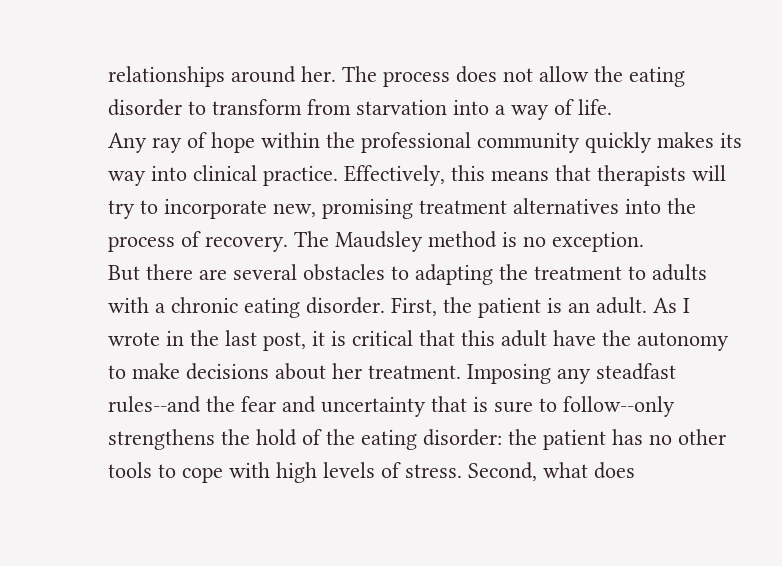relationships around her. The process does not allow the eating disorder to transform from starvation into a way of life.
Any ray of hope within the professional community quickly makes its way into clinical practice. Effectively, this means that therapists will try to incorporate new, promising treatment alternatives into the process of recovery. The Maudsley method is no exception.
But there are several obstacles to adapting the treatment to adults with a chronic eating disorder. First, the patient is an adult. As I wrote in the last post, it is critical that this adult have the autonomy to make decisions about her treatment. Imposing any steadfast rules--and the fear and uncertainty that is sure to follow--only strengthens the hold of the eating disorder: the patient has no other tools to cope with high levels of stress. Second, what does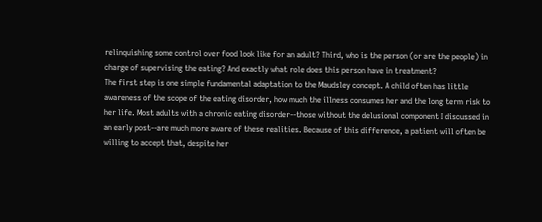relinquishing some control over food look like for an adult? Third, who is the person (or are the people) in charge of supervising the eating? And exactly what role does this person have in treatment?
The first step is one simple fundamental adaptation to the Maudsley concept. A child often has little awareness of the scope of the eating disorder, how much the illness consumes her and the long term risk to her life. Most adults with a chronic eating disorder--those without the delusional component I discussed in an early post--are much more aware of these realities. Because of this difference, a patient will often be willing to accept that, despite her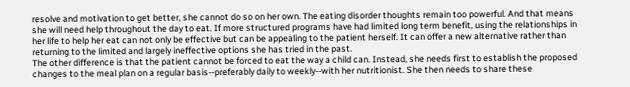resolve and motivation to get better, she cannot do so on her own. The eating disorder thoughts remain too powerful. And that means she will need help throughout the day to eat. If more structured programs have had limited long term benefit, using the relationships in her life to help her eat can not only be effective but can be appealing to the patient herself. It can offer a new alternative rather than returning to the limited and largely ineffective options she has tried in the past.
The other difference is that the patient cannot be forced to eat the way a child can. Instead, she needs first to establish the proposed changes to the meal plan on a regular basis--preferably daily to weekly--with her nutritionist. She then needs to share these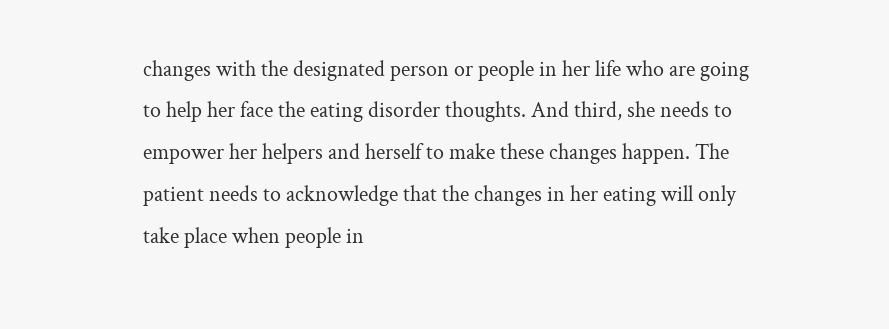changes with the designated person or people in her life who are going to help her face the eating disorder thoughts. And third, she needs to empower her helpers and herself to make these changes happen. The patient needs to acknowledge that the changes in her eating will only take place when people in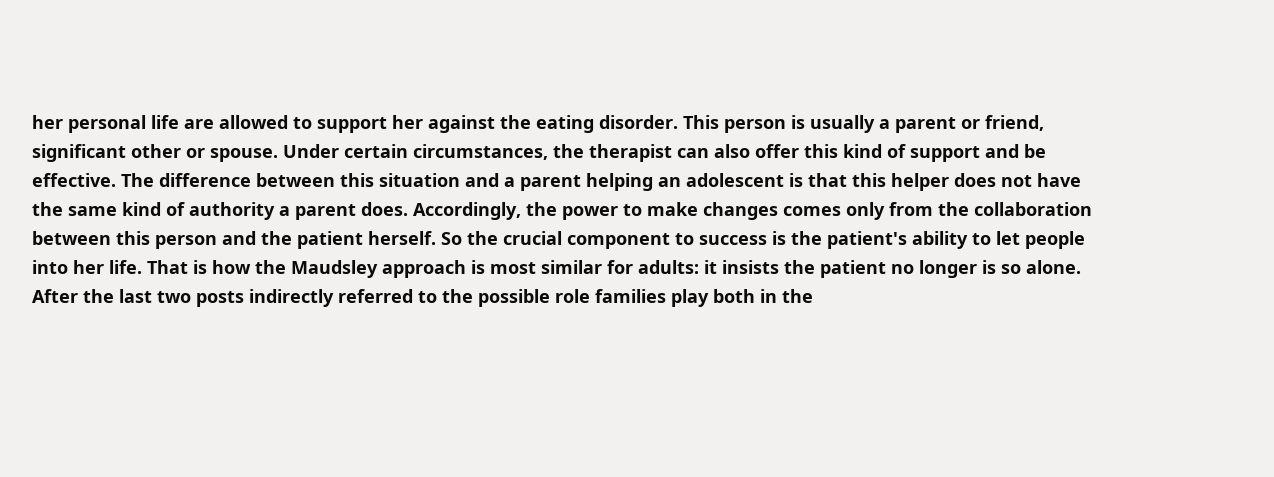her personal life are allowed to support her against the eating disorder. This person is usually a parent or friend, significant other or spouse. Under certain circumstances, the therapist can also offer this kind of support and be effective. The difference between this situation and a parent helping an adolescent is that this helper does not have the same kind of authority a parent does. Accordingly, the power to make changes comes only from the collaboration between this person and the patient herself. So the crucial component to success is the patient's ability to let people into her life. That is how the Maudsley approach is most similar for adults: it insists the patient no longer is so alone.
After the last two posts indirectly referred to the possible role families play both in the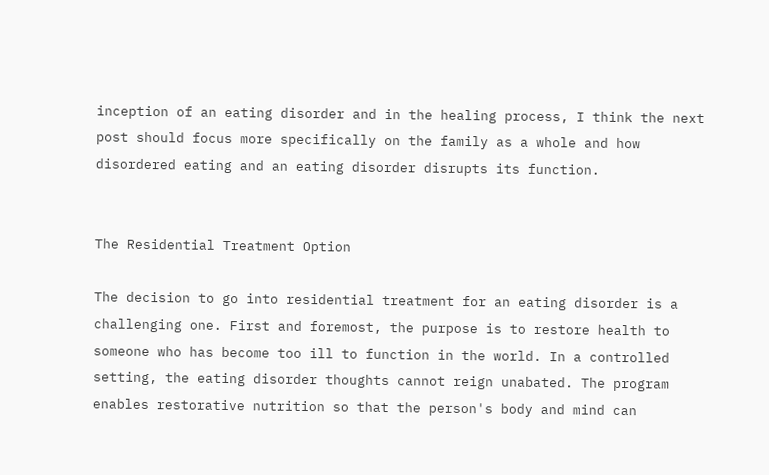inception of an eating disorder and in the healing process, I think the next post should focus more specifically on the family as a whole and how disordered eating and an eating disorder disrupts its function.


The Residential Treatment Option

The decision to go into residential treatment for an eating disorder is a challenging one. First and foremost, the purpose is to restore health to someone who has become too ill to function in the world. In a controlled setting, the eating disorder thoughts cannot reign unabated. The program enables restorative nutrition so that the person's body and mind can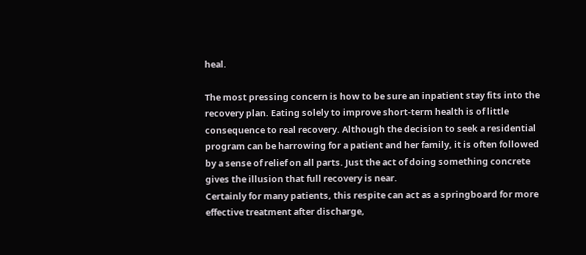heal.

The most pressing concern is how to be sure an inpatient stay fits into the recovery plan. Eating solely to improve short-term health is of little consequence to real recovery. Although the decision to seek a residential program can be harrowing for a patient and her family, it is often followed by a sense of relief on all parts. Just the act of doing something concrete gives the illusion that full recovery is near.
Certainly for many patients, this respite can act as a springboard for more effective treatment after discharge,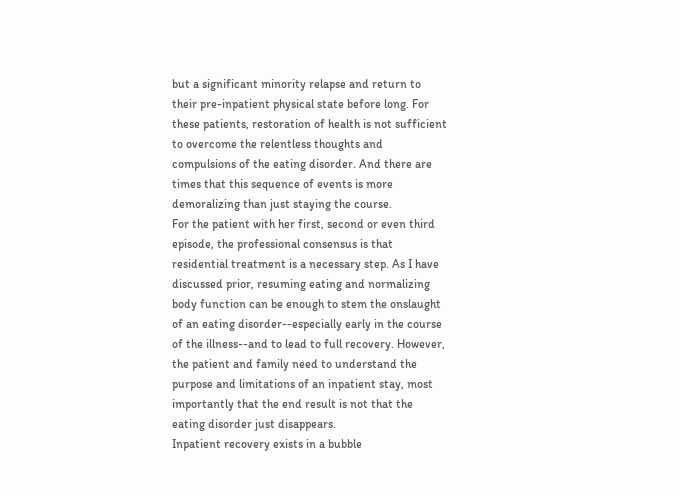but a significant minority relapse and return to their pre-inpatient physical state before long. For these patients, restoration of health is not sufficient to overcome the relentless thoughts and compulsions of the eating disorder. And there are times that this sequence of events is more demoralizing than just staying the course.
For the patient with her first, second or even third episode, the professional consensus is that residential treatment is a necessary step. As I have discussed prior, resuming eating and normalizing body function can be enough to stem the onslaught of an eating disorder--especially early in the course of the illness--and to lead to full recovery. However, the patient and family need to understand the purpose and limitations of an inpatient stay, most importantly that the end result is not that the eating disorder just disappears.
Inpatient recovery exists in a bubble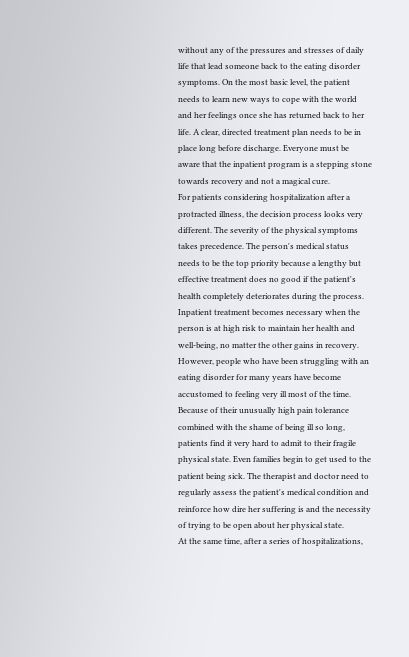without any of the pressures and stresses of daily life that lead someone back to the eating disorder symptoms. On the most basic level, the patient needs to learn new ways to cope with the world and her feelings once she has returned back to her life. A clear, directed treatment plan needs to be in place long before discharge. Everyone must be aware that the inpatient program is a stepping stone towards recovery and not a magical cure.
For patients considering hospitalization after a protracted illness, the decision process looks very different. The severity of the physical symptoms takes precedence. The person's medical status needs to be the top priority because a lengthy but effective treatment does no good if the patient's health completely deteriorates during the process. Inpatient treatment becomes necessary when the person is at high risk to maintain her health and well-being, no matter the other gains in recovery.
However, people who have been struggling with an eating disorder for many years have become accustomed to feeling very ill most of the time. Because of their unusually high pain tolerance combined with the shame of being ill so long, patients find it very hard to admit to their fragile physical state. Even families begin to get used to the patient being sick. The therapist and doctor need to regularly assess the patient's medical condition and reinforce how dire her suffering is and the necessity of trying to be open about her physical state.
At the same time, after a series of hospitalizations,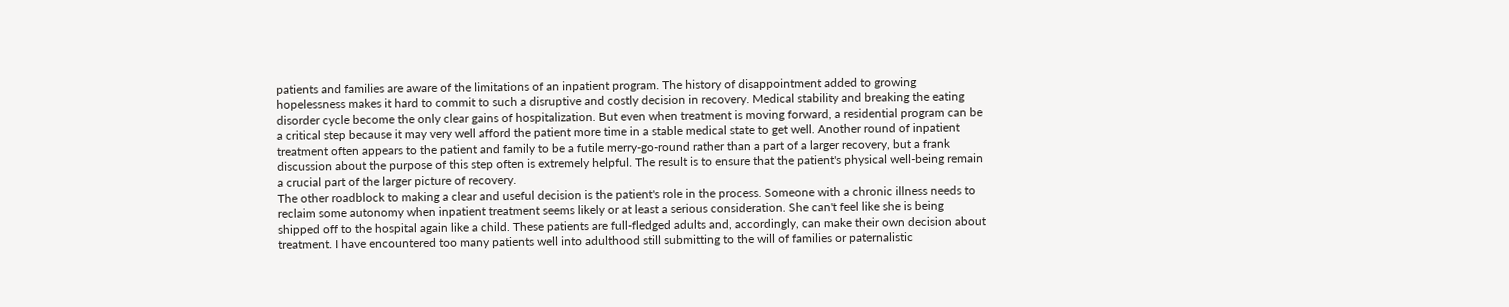patients and families are aware of the limitations of an inpatient program. The history of disappointment added to growing hopelessness makes it hard to commit to such a disruptive and costly decision in recovery. Medical stability and breaking the eating disorder cycle become the only clear gains of hospitalization. But even when treatment is moving forward, a residential program can be a critical step because it may very well afford the patient more time in a stable medical state to get well. Another round of inpatient treatment often appears to the patient and family to be a futile merry-go-round rather than a part of a larger recovery, but a frank discussion about the purpose of this step often is extremely helpful. The result is to ensure that the patient's physical well-being remain a crucial part of the larger picture of recovery.
The other roadblock to making a clear and useful decision is the patient's role in the process. Someone with a chronic illness needs to reclaim some autonomy when inpatient treatment seems likely or at least a serious consideration. She can't feel like she is being shipped off to the hospital again like a child. These patients are full-fledged adults and, accordingly, can make their own decision about treatment. I have encountered too many patients well into adulthood still submitting to the will of families or paternalistic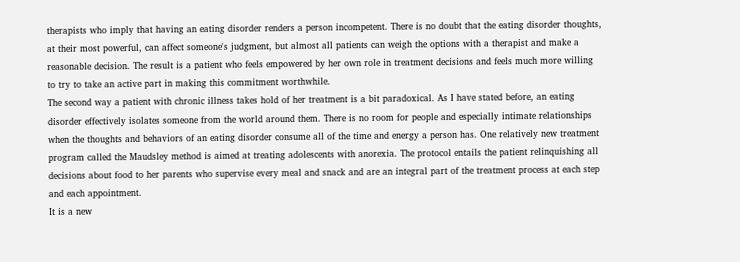therapists who imply that having an eating disorder renders a person incompetent. There is no doubt that the eating disorder thoughts, at their most powerful, can affect someone's judgment, but almost all patients can weigh the options with a therapist and make a reasonable decision. The result is a patient who feels empowered by her own role in treatment decisions and feels much more willing to try to take an active part in making this commitment worthwhile.
The second way a patient with chronic illness takes hold of her treatment is a bit paradoxical. As I have stated before, an eating disorder effectively isolates someone from the world around them. There is no room for people and especially intimate relationships when the thoughts and behaviors of an eating disorder consume all of the time and energy a person has. One relatively new treatment program called the Maudsley method is aimed at treating adolescents with anorexia. The protocol entails the patient relinquishing all decisions about food to her parents who supervise every meal and snack and are an integral part of the treatment process at each step and each appointment.
It is a new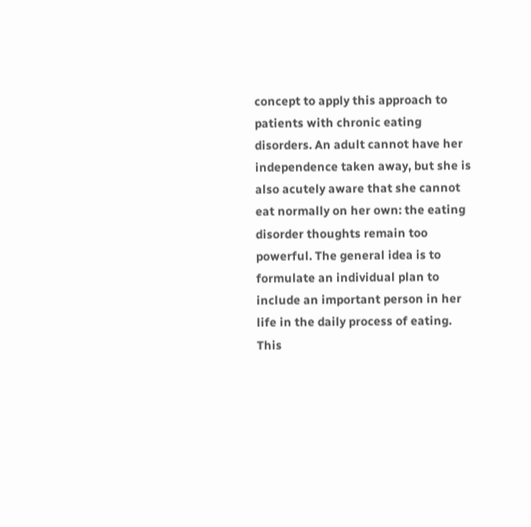concept to apply this approach to patients with chronic eating disorders. An adult cannot have her independence taken away, but she is also acutely aware that she cannot eat normally on her own: the eating disorder thoughts remain too powerful. The general idea is to formulate an individual plan to include an important person in her life in the daily process of eating. This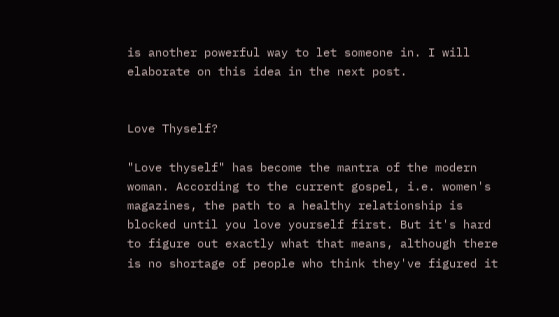is another powerful way to let someone in. I will elaborate on this idea in the next post.


Love Thyself?

"Love thyself" has become the mantra of the modern woman. According to the current gospel, i.e. women's magazines, the path to a healthy relationship is blocked until you love yourself first. But it's hard to figure out exactly what that means, although there is no shortage of people who think they've figured it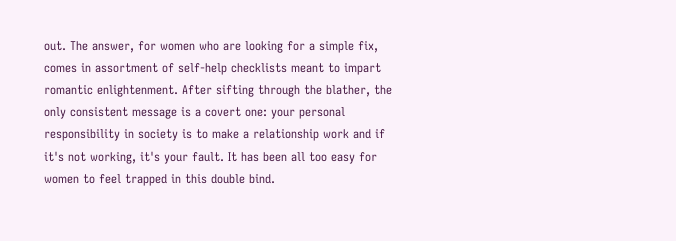out. The answer, for women who are looking for a simple fix, comes in assortment of self-help checklists meant to impart romantic enlightenment. After sifting through the blather, the only consistent message is a covert one: your personal responsibility in society is to make a relationship work and if it's not working, it's your fault. It has been all too easy for women to feel trapped in this double bind.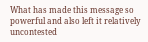What has made this message so powerful and also left it relatively uncontested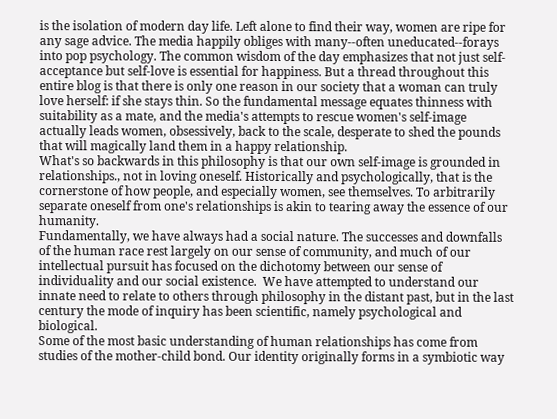is the isolation of modern day life. Left alone to find their way, women are ripe for any sage advice. The media happily obliges with many--often uneducated--forays into pop psychology. The common wisdom of the day emphasizes that not just self-acceptance but self-love is essential for happiness. But a thread throughout this entire blog is that there is only one reason in our society that a woman can truly love herself: if she stays thin. So the fundamental message equates thinness with suitability as a mate, and the media's attempts to rescue women's self-image actually leads women, obsessively, back to the scale, desperate to shed the pounds that will magically land them in a happy relationship.
What's so backwards in this philosophy is that our own self-image is grounded in relationships., not in loving oneself. Historically and psychologically, that is the cornerstone of how people, and especially women, see themselves. To arbitrarily separate oneself from one's relationships is akin to tearing away the essence of our humanity.
Fundamentally, we have always had a social nature. The successes and downfalls of the human race rest largely on our sense of community, and much of our intellectual pursuit has focused on the dichotomy between our sense of individuality and our social existence.  We have attempted to understand our innate need to relate to others through philosophy in the distant past, but in the last century the mode of inquiry has been scientific, namely psychological and biological.
Some of the most basic understanding of human relationships has come from studies of the mother-child bond. Our identity originally forms in a symbiotic way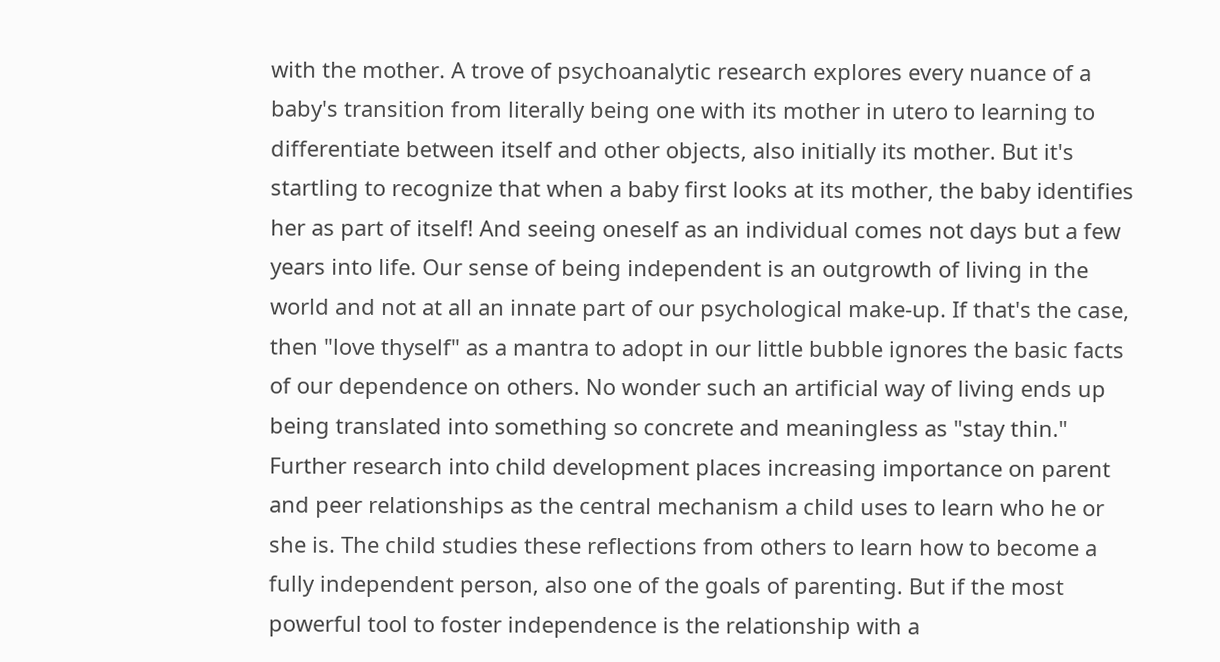with the mother. A trove of psychoanalytic research explores every nuance of a baby's transition from literally being one with its mother in utero to learning to differentiate between itself and other objects, also initially its mother. But it's startling to recognize that when a baby first looks at its mother, the baby identifies her as part of itself! And seeing oneself as an individual comes not days but a few years into life. Our sense of being independent is an outgrowth of living in the world and not at all an innate part of our psychological make-up. If that's the case, then "love thyself" as a mantra to adopt in our little bubble ignores the basic facts of our dependence on others. No wonder such an artificial way of living ends up being translated into something so concrete and meaningless as "stay thin."
Further research into child development places increasing importance on parent and peer relationships as the central mechanism a child uses to learn who he or she is. The child studies these reflections from others to learn how to become a fully independent person, also one of the goals of parenting. But if the most powerful tool to foster independence is the relationship with a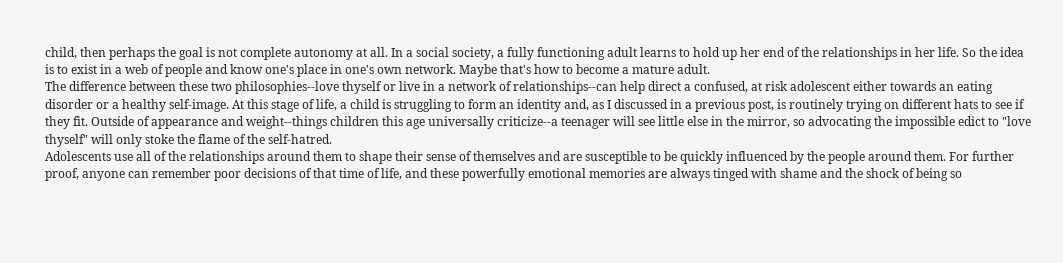child, then perhaps the goal is not complete autonomy at all. In a social society, a fully functioning adult learns to hold up her end of the relationships in her life. So the idea is to exist in a web of people and know one's place in one's own network. Maybe that's how to become a mature adult.
The difference between these two philosophies--love thyself or live in a network of relationships--can help direct a confused, at risk adolescent either towards an eating disorder or a healthy self-image. At this stage of life, a child is struggling to form an identity and, as I discussed in a previous post, is routinely trying on different hats to see if they fit. Outside of appearance and weight--things children this age universally criticize--a teenager will see little else in the mirror, so advocating the impossible edict to "love thyself" will only stoke the flame of the self-hatred.
Adolescents use all of the relationships around them to shape their sense of themselves and are susceptible to be quickly influenced by the people around them. For further proof, anyone can remember poor decisions of that time of life, and these powerfully emotional memories are always tinged with shame and the shock of being so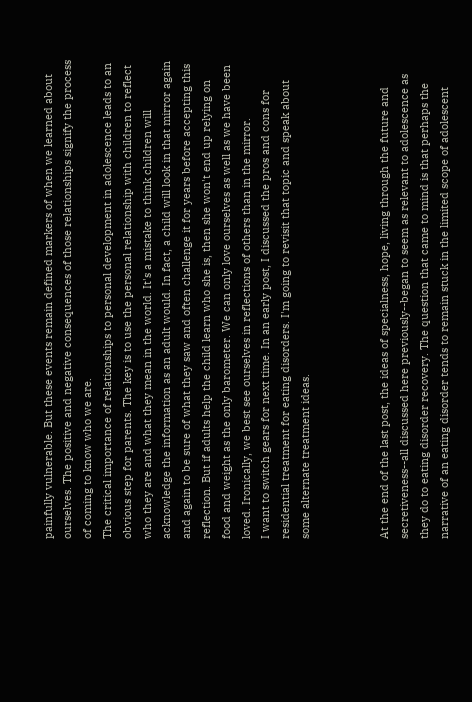painfully vulnerable. But these events remain defined markers of when we learned about ourselves. The positive and negative consequences of those relationships signify the process of coming to know who we are.
The critical importance of relationships to personal development in adolescence leads to an obvious step for parents. The key is to use the personal relationship with children to reflect who they are and what they mean in the world. It's a mistake to think children will acknowledge the information as an adult would. In fact, a child will look in that mirror again and again to be sure of what they saw and often challenge it for years before accepting this reflection. But if adults help the child learn who she is, then she won't end up relying on food and weight as the only barometer. We can only love ourselves as well as we have been loved. Ironically, we best see ourselves in reflections of others than in the mirror.
I want to switch gears for next time. In an early post, I discussed the pros and cons for residential treatment for eating disorders. I'm going to revisit that topic and speak about some alternate treatment ideas.



At the end of the last post, the ideas of specialness, hope, living through the future and secretiveness--all discussed here previously--began to seem as relevant to adolescence as they do to eating disorder recovery. The question that came to mind is that perhaps the narrative of an eating disorder tends to remain stuck in the limited scope of adolescent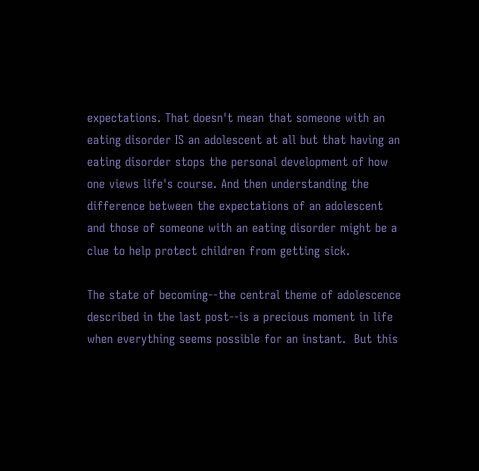expectations. That doesn't mean that someone with an eating disorder IS an adolescent at all but that having an eating disorder stops the personal development of how one views life's course. And then understanding the difference between the expectations of an adolescent and those of someone with an eating disorder might be a clue to help protect children from getting sick.

The state of becoming--the central theme of adolescence described in the last post--is a precious moment in life when everything seems possible for an instant.  But this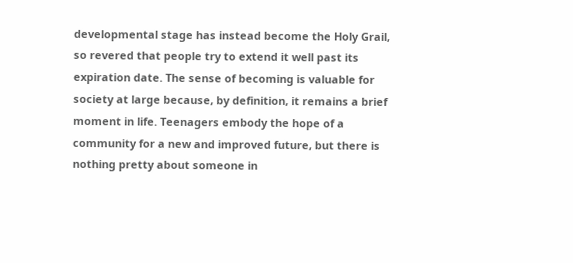developmental stage has instead become the Holy Grail, so revered that people try to extend it well past its expiration date. The sense of becoming is valuable for society at large because, by definition, it remains a brief moment in life. Teenagers embody the hope of a community for a new and improved future, but there is nothing pretty about someone in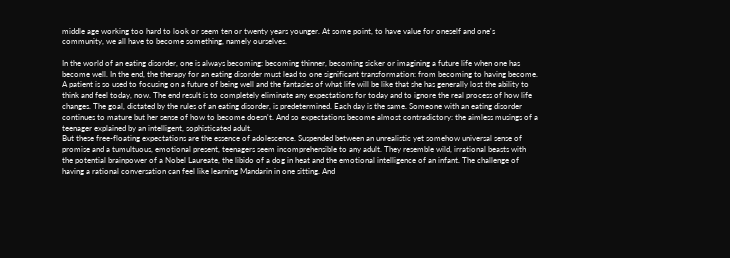middle age working too hard to look or seem ten or twenty years younger. At some point, to have value for oneself and one's community, we all have to become something, namely ourselves.

In the world of an eating disorder, one is always becoming: becoming thinner, becoming sicker or imagining a future life when one has become well. In the end, the therapy for an eating disorder must lead to one significant transformation: from becoming to having become. A patient is so used to focusing on a future of being well and the fantasies of what life will be like that she has generally lost the ability to think and feel today, now. The end result is to completely eliminate any expectations for today and to ignore the real process of how life changes. The goal, dictated by the rules of an eating disorder, is predetermined. Each day is the same. Someone with an eating disorder continues to mature but her sense of how to become doesn't. And so expectations become almost contradictory: the aimless musings of a teenager explained by an intelligent, sophisticated adult.
But these free-floating expectations are the essence of adolescence. Suspended between an unrealistic yet somehow universal sense of promise and a tumultuous, emotional present, teenagers seem incomprehensible to any adult. They resemble wild, irrational beasts with the potential brainpower of a Nobel Laureate, the libido of a dog in heat and the emotional intelligence of an infant. The challenge of having a rational conversation can feel like learning Mandarin in one sitting. And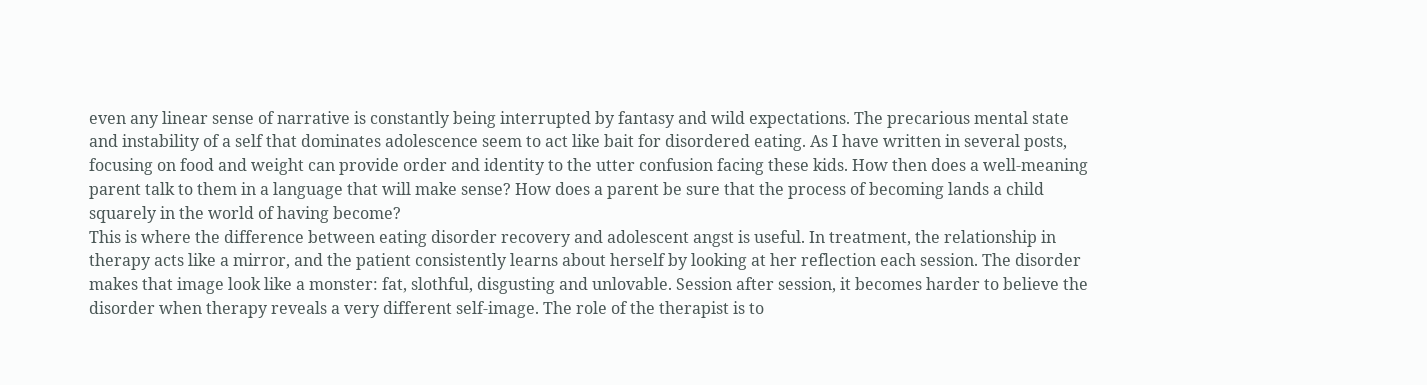even any linear sense of narrative is constantly being interrupted by fantasy and wild expectations. The precarious mental state and instability of a self that dominates adolescence seem to act like bait for disordered eating. As I have written in several posts, focusing on food and weight can provide order and identity to the utter confusion facing these kids. How then does a well-meaning parent talk to them in a language that will make sense? How does a parent be sure that the process of becoming lands a child squarely in the world of having become?
This is where the difference between eating disorder recovery and adolescent angst is useful. In treatment, the relationship in therapy acts like a mirror, and the patient consistently learns about herself by looking at her reflection each session. The disorder makes that image look like a monster: fat, slothful, disgusting and unlovable. Session after session, it becomes harder to believe the disorder when therapy reveals a very different self-image. The role of the therapist is to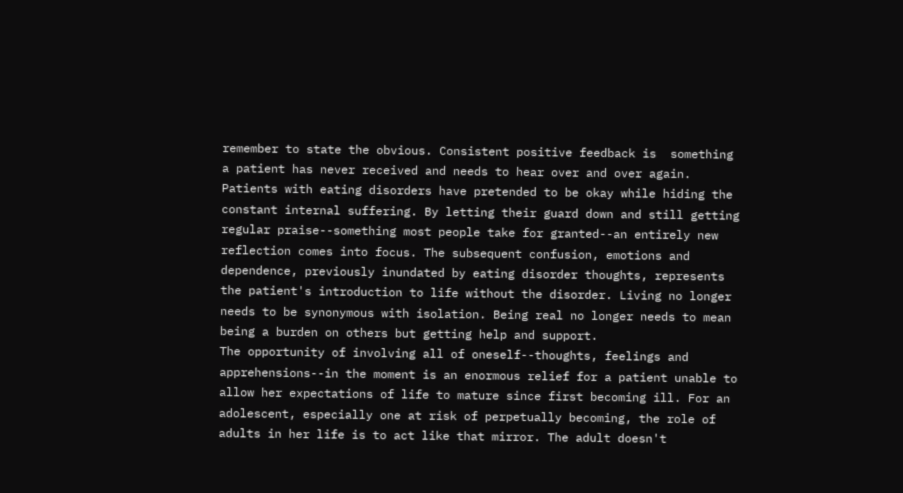remember to state the obvious. Consistent positive feedback is  something a patient has never received and needs to hear over and over again. Patients with eating disorders have pretended to be okay while hiding the constant internal suffering. By letting their guard down and still getting regular praise--something most people take for granted--an entirely new reflection comes into focus. The subsequent confusion, emotions and dependence, previously inundated by eating disorder thoughts, represents the patient's introduction to life without the disorder. Living no longer needs to be synonymous with isolation. Being real no longer needs to mean being a burden on others but getting help and support.
The opportunity of involving all of oneself--thoughts, feelings and apprehensions--in the moment is an enormous relief for a patient unable to allow her expectations of life to mature since first becoming ill. For an adolescent, especially one at risk of perpetually becoming, the role of adults in her life is to act like that mirror. The adult doesn't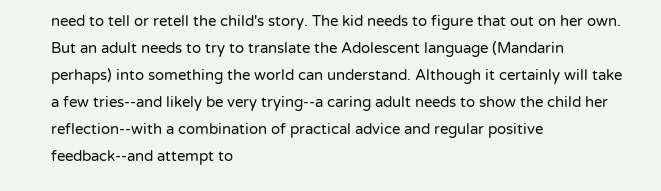need to tell or retell the child's story. The kid needs to figure that out on her own. But an adult needs to try to translate the Adolescent language (Mandarin perhaps) into something the world can understand. Although it certainly will take a few tries--and likely be very trying--a caring adult needs to show the child her reflection--with a combination of practical advice and regular positive feedback--and attempt to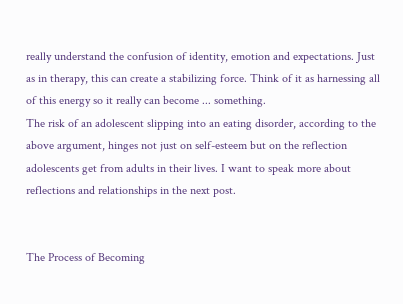really understand the confusion of identity, emotion and expectations. Just as in therapy, this can create a stabilizing force. Think of it as harnessing all of this energy so it really can become ... something.
The risk of an adolescent slipping into an eating disorder, according to the above argument, hinges not just on self-esteem but on the reflection adolescents get from adults in their lives. I want to speak more about reflections and relationships in the next post.


The Process of Becoming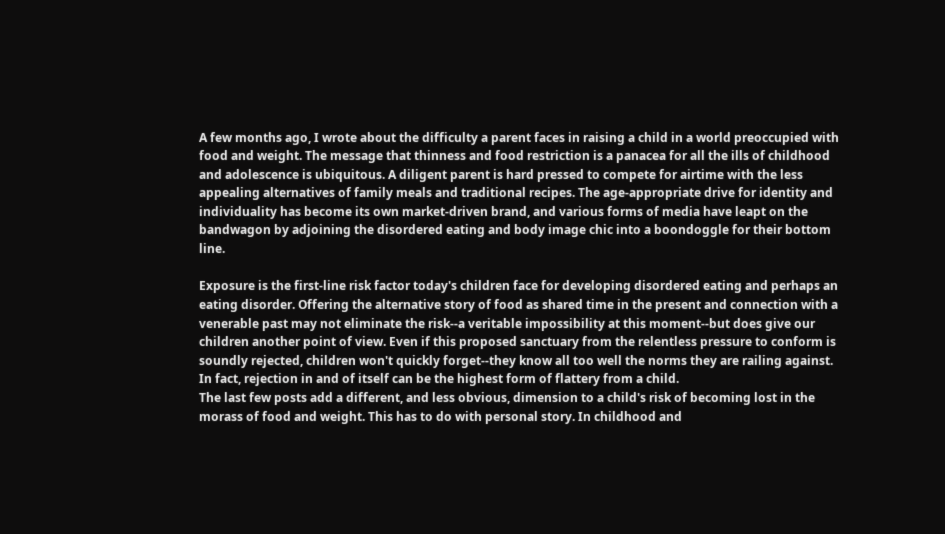A few months ago, I wrote about the difficulty a parent faces in raising a child in a world preoccupied with food and weight. The message that thinness and food restriction is a panacea for all the ills of childhood and adolescence is ubiquitous. A diligent parent is hard pressed to compete for airtime with the less appealing alternatives of family meals and traditional recipes. The age-appropriate drive for identity and individuality has become its own market-driven brand, and various forms of media have leapt on the bandwagon by adjoining the disordered eating and body image chic into a boondoggle for their bottom line.

Exposure is the first-line risk factor today's children face for developing disordered eating and perhaps an eating disorder. Offering the alternative story of food as shared time in the present and connection with a venerable past may not eliminate the risk--a veritable impossibility at this moment--but does give our children another point of view. Even if this proposed sanctuary from the relentless pressure to conform is soundly rejected, children won't quickly forget--they know all too well the norms they are railing against. In fact, rejection in and of itself can be the highest form of flattery from a child.
The last few posts add a different, and less obvious, dimension to a child's risk of becoming lost in the morass of food and weight. This has to do with personal story. In childhood and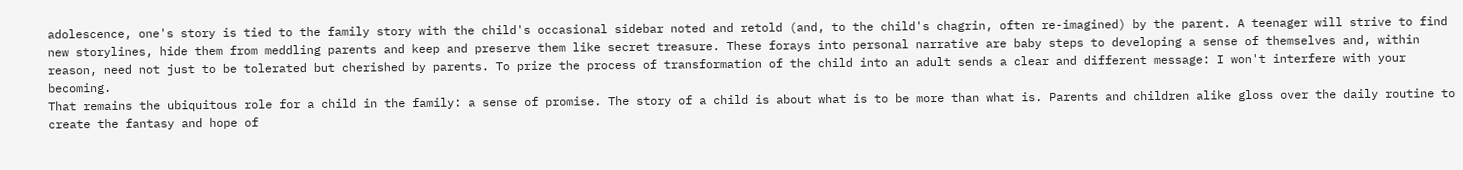adolescence, one's story is tied to the family story with the child's occasional sidebar noted and retold (and, to the child's chagrin, often re-imagined) by the parent. A teenager will strive to find new storylines, hide them from meddling parents and keep and preserve them like secret treasure. These forays into personal narrative are baby steps to developing a sense of themselves and, within reason, need not just to be tolerated but cherished by parents. To prize the process of transformation of the child into an adult sends a clear and different message: I won't interfere with your becoming.
That remains the ubiquitous role for a child in the family: a sense of promise. The story of a child is about what is to be more than what is. Parents and children alike gloss over the daily routine to create the fantasy and hope of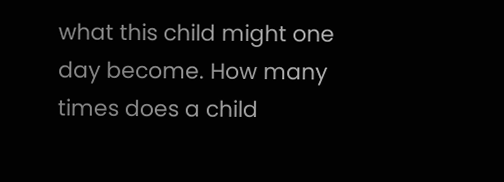what this child might one day become. How many times does a child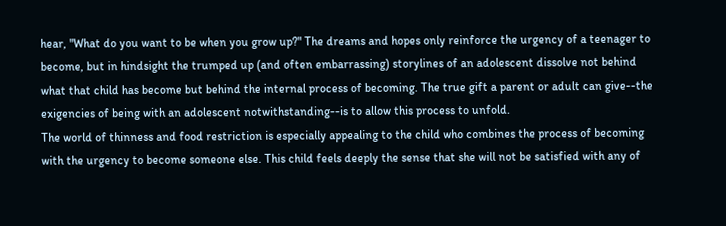hear, "What do you want to be when you grow up?" The dreams and hopes only reinforce the urgency of a teenager to become, but in hindsight the trumped up (and often embarrassing) storylines of an adolescent dissolve not behind what that child has become but behind the internal process of becoming. The true gift a parent or adult can give--the exigencies of being with an adolescent notwithstanding--is to allow this process to unfold.
The world of thinness and food restriction is especially appealing to the child who combines the process of becoming with the urgency to become someone else. This child feels deeply the sense that she will not be satisfied with any of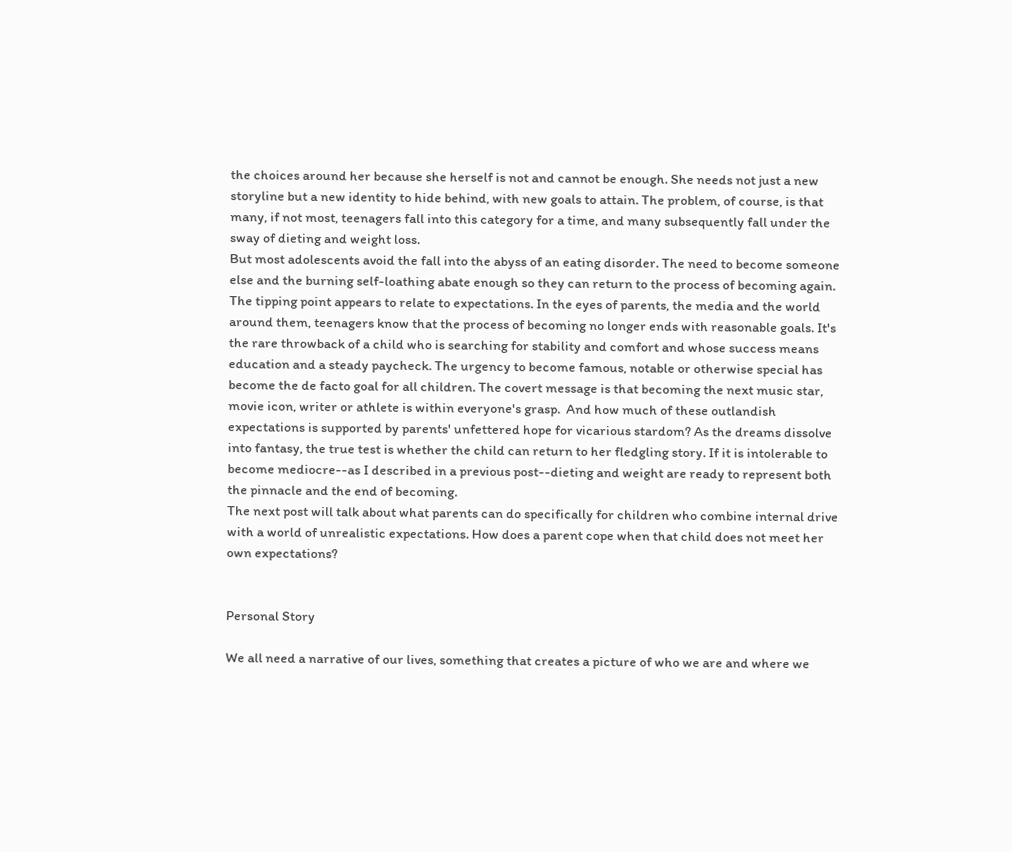the choices around her because she herself is not and cannot be enough. She needs not just a new storyline but a new identity to hide behind, with new goals to attain. The problem, of course, is that many, if not most, teenagers fall into this category for a time, and many subsequently fall under the sway of dieting and weight loss.
But most adolescents avoid the fall into the abyss of an eating disorder. The need to become someone else and the burning self-loathing abate enough so they can return to the process of becoming again. The tipping point appears to relate to expectations. In the eyes of parents, the media and the world around them, teenagers know that the process of becoming no longer ends with reasonable goals. It's the rare throwback of a child who is searching for stability and comfort and whose success means education and a steady paycheck. The urgency to become famous, notable or otherwise special has become the de facto goal for all children. The covert message is that becoming the next music star, movie icon, writer or athlete is within everyone's grasp.  And how much of these outlandish expectations is supported by parents' unfettered hope for vicarious stardom? As the dreams dissolve into fantasy, the true test is whether the child can return to her fledgling story. If it is intolerable to become mediocre--as I described in a previous post--dieting and weight are ready to represent both the pinnacle and the end of becoming.
The next post will talk about what parents can do specifically for children who combine internal drive with a world of unrealistic expectations. How does a parent cope when that child does not meet her own expectations?


Personal Story

We all need a narrative of our lives, something that creates a picture of who we are and where we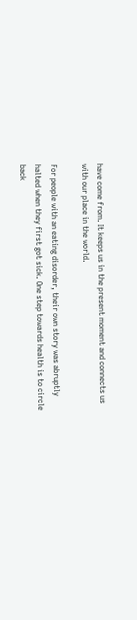have come from. It keeps us in the present moment and connects us with our place in the world.

For people with an eating disorder, their own story was abruptly halted when they first got sick. One step towards health is to circle back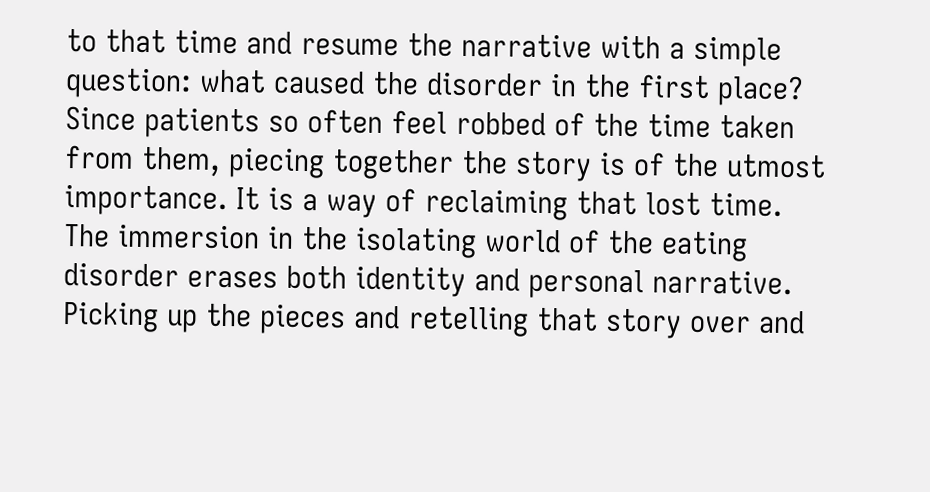to that time and resume the narrative with a simple question: what caused the disorder in the first place? Since patients so often feel robbed of the time taken from them, piecing together the story is of the utmost importance. It is a way of reclaiming that lost time. The immersion in the isolating world of the eating disorder erases both identity and personal narrative. Picking up the pieces and retelling that story over and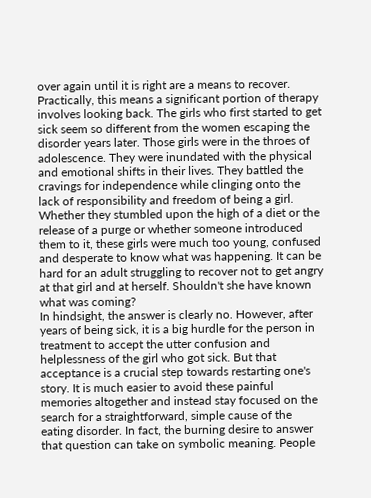over again until it is right are a means to recover.
Practically, this means a significant portion of therapy involves looking back. The girls who first started to get sick seem so different from the women escaping the disorder years later. Those girls were in the throes of adolescence. They were inundated with the physical and emotional shifts in their lives. They battled the cravings for independence while clinging onto the lack of responsibility and freedom of being a girl. Whether they stumbled upon the high of a diet or the release of a purge or whether someone introduced them to it, these girls were much too young, confused and desperate to know what was happening. It can be hard for an adult struggling to recover not to get angry at that girl and at herself. Shouldn't she have known what was coming?
In hindsight, the answer is clearly no. However, after years of being sick, it is a big hurdle for the person in treatment to accept the utter confusion and helplessness of the girl who got sick. But that acceptance is a crucial step towards restarting one's story. It is much easier to avoid these painful memories altogether and instead stay focused on the search for a straightforward, simple cause of the eating disorder. In fact, the burning desire to answer that question can take on symbolic meaning. People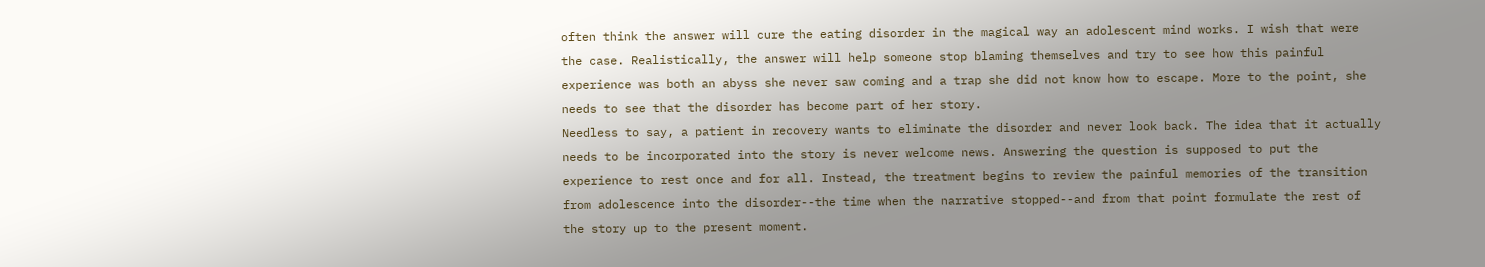often think the answer will cure the eating disorder in the magical way an adolescent mind works. I wish that were the case. Realistically, the answer will help someone stop blaming themselves and try to see how this painful experience was both an abyss she never saw coming and a trap she did not know how to escape. More to the point, she needs to see that the disorder has become part of her story.
Needless to say, a patient in recovery wants to eliminate the disorder and never look back. The idea that it actually needs to be incorporated into the story is never welcome news. Answering the question is supposed to put the experience to rest once and for all. Instead, the treatment begins to review the painful memories of the transition from adolescence into the disorder--the time when the narrative stopped--and from that point formulate the rest of the story up to the present moment.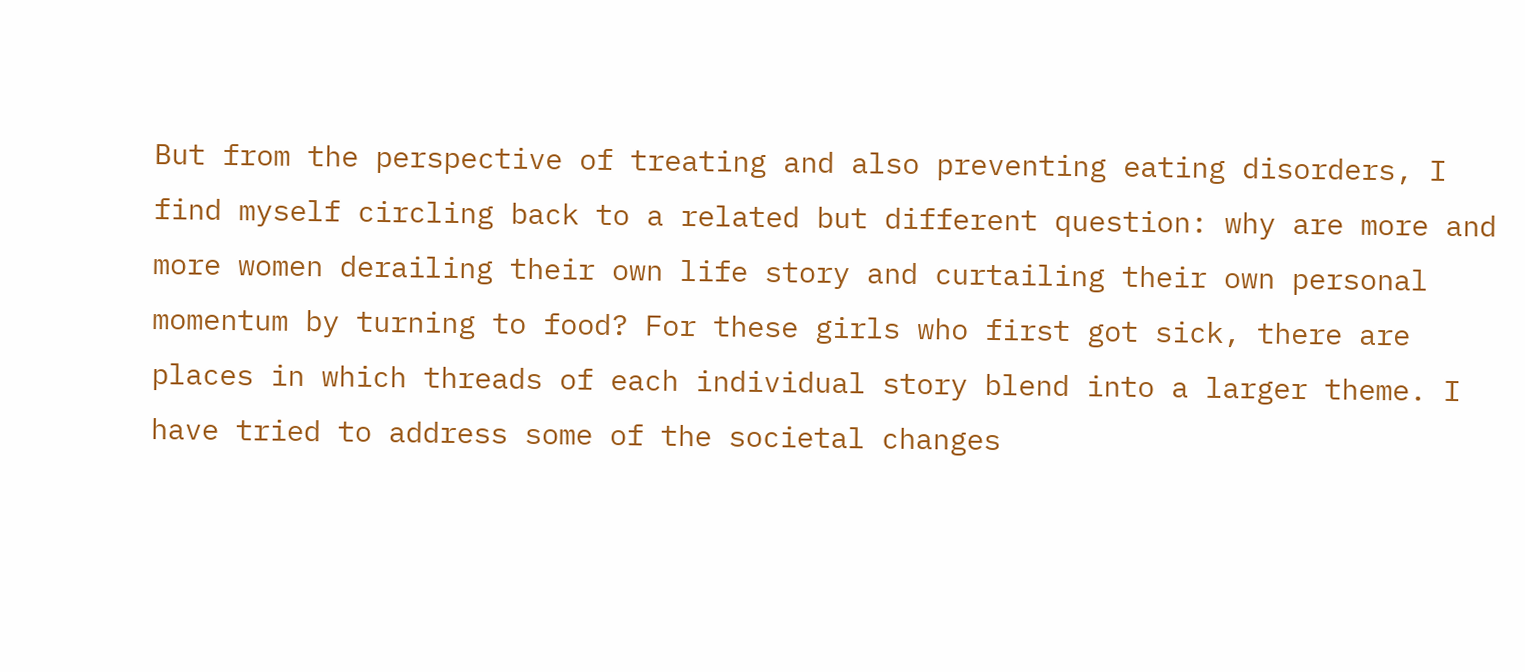But from the perspective of treating and also preventing eating disorders, I find myself circling back to a related but different question: why are more and more women derailing their own life story and curtailing their own personal momentum by turning to food? For these girls who first got sick, there are places in which threads of each individual story blend into a larger theme. I have tried to address some of the societal changes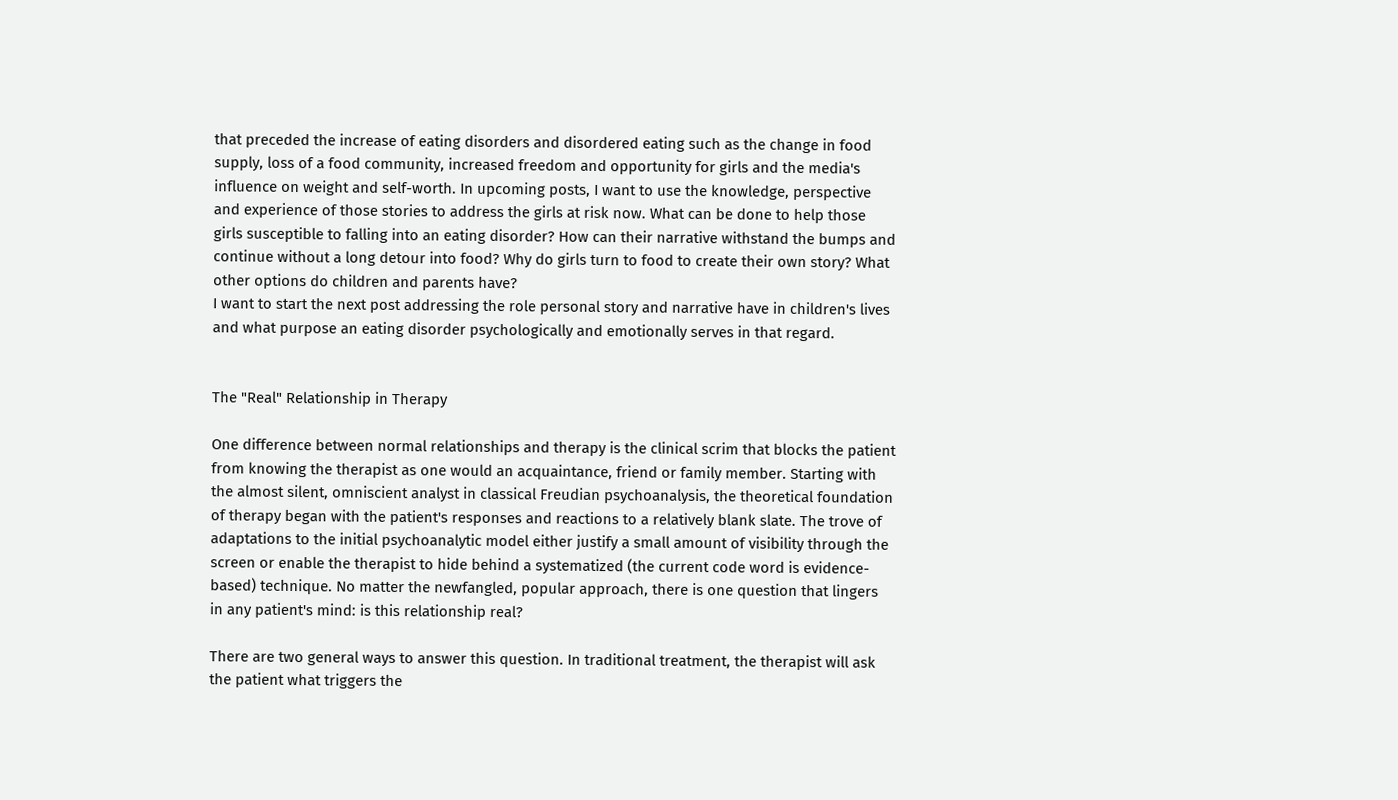that preceded the increase of eating disorders and disordered eating such as the change in food supply, loss of a food community, increased freedom and opportunity for girls and the media's influence on weight and self-worth. In upcoming posts, I want to use the knowledge, perspective and experience of those stories to address the girls at risk now. What can be done to help those girls susceptible to falling into an eating disorder? How can their narrative withstand the bumps and continue without a long detour into food? Why do girls turn to food to create their own story? What other options do children and parents have?
I want to start the next post addressing the role personal story and narrative have in children's lives and what purpose an eating disorder psychologically and emotionally serves in that regard.


The "Real" Relationship in Therapy

One difference between normal relationships and therapy is the clinical scrim that blocks the patient from knowing the therapist as one would an acquaintance, friend or family member. Starting with the almost silent, omniscient analyst in classical Freudian psychoanalysis, the theoretical foundation of therapy began with the patient's responses and reactions to a relatively blank slate. The trove of adaptations to the initial psychoanalytic model either justify a small amount of visibility through the screen or enable the therapist to hide behind a systematized (the current code word is evidence-based) technique. No matter the newfangled, popular approach, there is one question that lingers in any patient's mind: is this relationship real?

There are two general ways to answer this question. In traditional treatment, the therapist will ask the patient what triggers the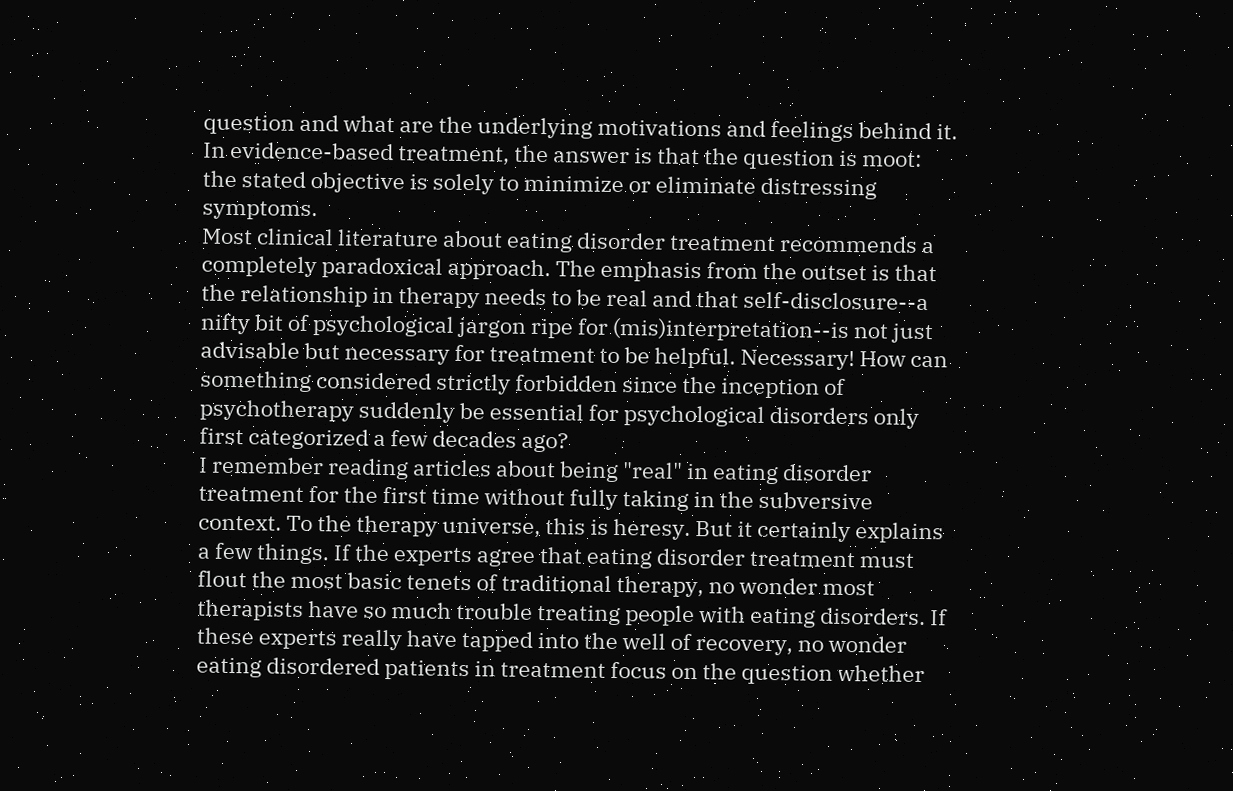question and what are the underlying motivations and feelings behind it. In evidence-based treatment, the answer is that the question is moot: the stated objective is solely to minimize or eliminate distressing symptoms.
Most clinical literature about eating disorder treatment recommends a completely paradoxical approach. The emphasis from the outset is that the relationship in therapy needs to be real and that self-disclosure--a nifty bit of psychological jargon ripe for (mis)interpretation--is not just advisable but necessary for treatment to be helpful. Necessary! How can something considered strictly forbidden since the inception of psychotherapy suddenly be essential for psychological disorders only first categorized a few decades ago?
I remember reading articles about being "real" in eating disorder treatment for the first time without fully taking in the subversive context. To the therapy universe, this is heresy. But it certainly explains a few things. If the experts agree that eating disorder treatment must flout the most basic tenets of traditional therapy, no wonder most therapists have so much trouble treating people with eating disorders. If these experts really have tapped into the well of recovery, no wonder eating disordered patients in treatment focus on the question whether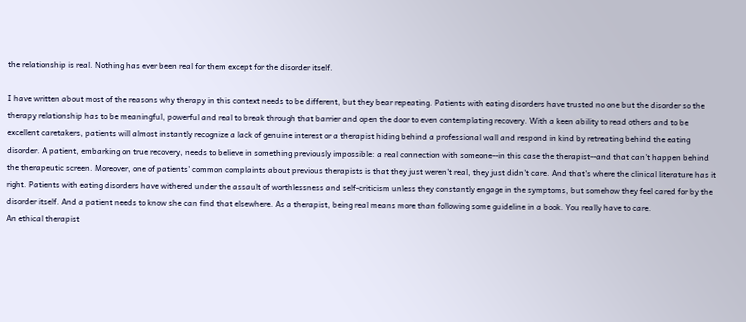the relationship is real. Nothing has ever been real for them except for the disorder itself.

I have written about most of the reasons why therapy in this context needs to be different, but they bear repeating. Patients with eating disorders have trusted no one but the disorder so the therapy relationship has to be meaningful, powerful and real to break through that barrier and open the door to even contemplating recovery. With a keen ability to read others and to be excellent caretakers, patients will almost instantly recognize a lack of genuine interest or a therapist hiding behind a professional wall and respond in kind by retreating behind the eating disorder. A patient, embarking on true recovery, needs to believe in something previously impossible: a real connection with someone--in this case the therapist--and that can't happen behind the therapeutic screen. Moreover, one of patients' common complaints about previous therapists is that they just weren't real, they just didn't care. And that's where the clinical literature has it right. Patients with eating disorders have withered under the assault of worthlessness and self-criticism unless they constantly engage in the symptoms, but somehow they feel cared for by the disorder itself. And a patient needs to know she can find that elsewhere. As a therapist, being real means more than following some guideline in a book. You really have to care.
An ethical therapist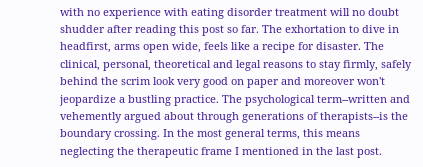with no experience with eating disorder treatment will no doubt shudder after reading this post so far. The exhortation to dive in headfirst, arms open wide, feels like a recipe for disaster. The clinical, personal, theoretical and legal reasons to stay firmly, safely behind the scrim look very good on paper and moreover won't jeopardize a bustling practice. The psychological term--written and vehemently argued about through generations of therapists--is the boundary crossing. In the most general terms, this means neglecting the therapeutic frame I mentioned in the last post.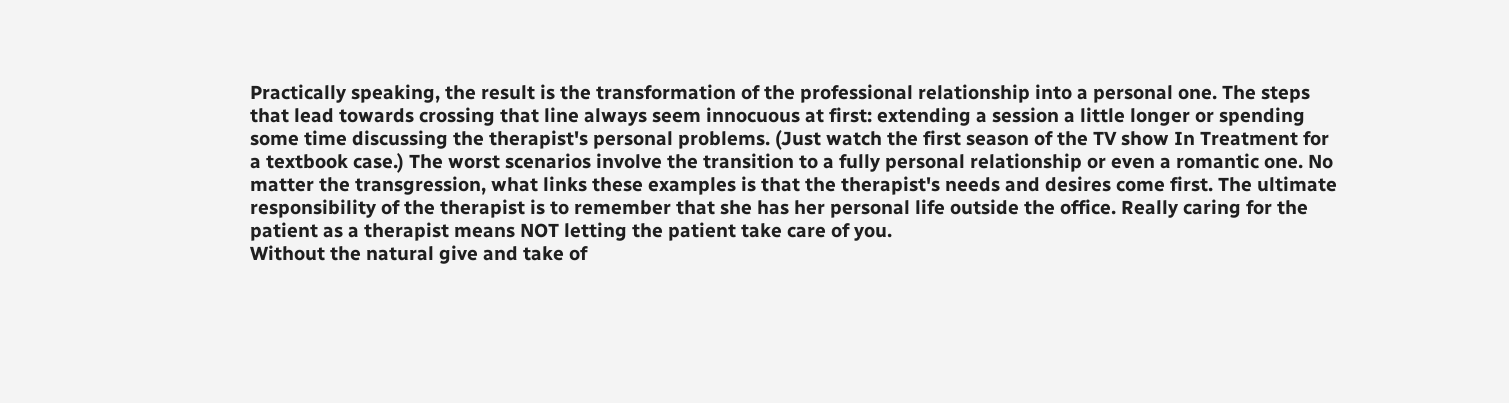Practically speaking, the result is the transformation of the professional relationship into a personal one. The steps that lead towards crossing that line always seem innocuous at first: extending a session a little longer or spending some time discussing the therapist's personal problems. (Just watch the first season of the TV show In Treatment for a textbook case.) The worst scenarios involve the transition to a fully personal relationship or even a romantic one. No matter the transgression, what links these examples is that the therapist's needs and desires come first. The ultimate responsibility of the therapist is to remember that she has her personal life outside the office. Really caring for the patient as a therapist means NOT letting the patient take care of you.
Without the natural give and take of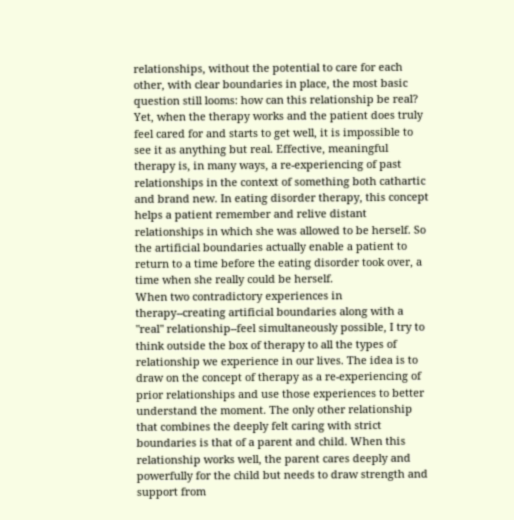relationships, without the potential to care for each other, with clear boundaries in place, the most basic question still looms: how can this relationship be real? Yet, when the therapy works and the patient does truly feel cared for and starts to get well, it is impossible to see it as anything but real. Effective, meaningful therapy is, in many ways, a re-experiencing of past relationships in the context of something both cathartic and brand new. In eating disorder therapy, this concept helps a patient remember and relive distant relationships in which she was allowed to be herself. So the artificial boundaries actually enable a patient to return to a time before the eating disorder took over, a time when she really could be herself.
When two contradictory experiences in therapy--creating artificial boundaries along with a "real" relationship--feel simultaneously possible, I try to think outside the box of therapy to all the types of relationship we experience in our lives. The idea is to draw on the concept of therapy as a re-experiencing of prior relationships and use those experiences to better understand the moment. The only other relationship that combines the deeply felt caring with strict boundaries is that of a parent and child. When this relationship works well, the parent cares deeply and powerfully for the child but needs to draw strength and support from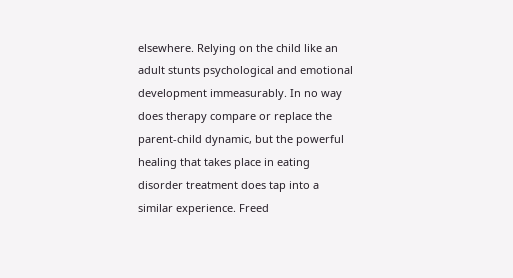elsewhere. Relying on the child like an adult stunts psychological and emotional development immeasurably. In no way does therapy compare or replace the parent-child dynamic, but the powerful healing that takes place in eating disorder treatment does tap into a similar experience. Freed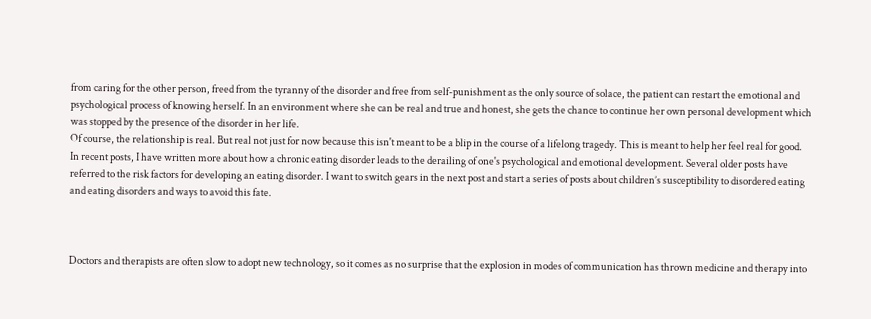from caring for the other person, freed from the tyranny of the disorder and free from self-punishment as the only source of solace, the patient can restart the emotional and psychological process of knowing herself. In an environment where she can be real and true and honest, she gets the chance to continue her own personal development which was stopped by the presence of the disorder in her life.
Of course, the relationship is real. But real not just for now because this isn't meant to be a blip in the course of a lifelong tragedy. This is meant to help her feel real for good.
In recent posts, I have written more about how a chronic eating disorder leads to the derailing of one's psychological and emotional development. Several older posts have referred to the risk factors for developing an eating disorder. I want to switch gears in the next post and start a series of posts about children’s susceptibility to disordered eating and eating disorders and ways to avoid this fate.



Doctors and therapists are often slow to adopt new technology, so it comes as no surprise that the explosion in modes of communication has thrown medicine and therapy into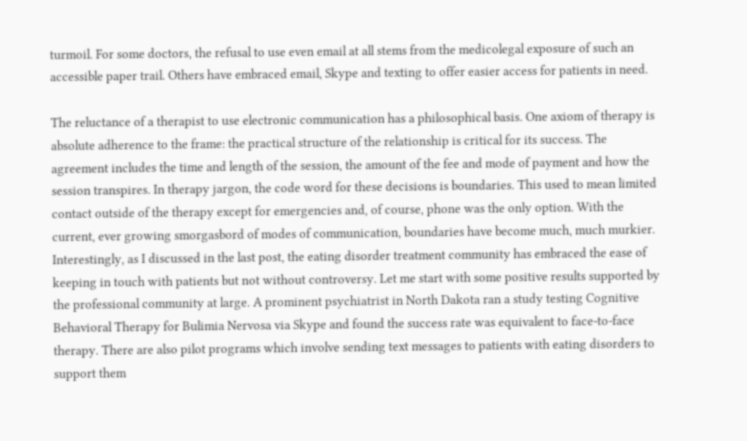turmoil. For some doctors, the refusal to use even email at all stems from the medicolegal exposure of such an accessible paper trail. Others have embraced email, Skype and texting to offer easier access for patients in need.

The reluctance of a therapist to use electronic communication has a philosophical basis. One axiom of therapy is absolute adherence to the frame: the practical structure of the relationship is critical for its success. The agreement includes the time and length of the session, the amount of the fee and mode of payment and how the session transpires. In therapy jargon, the code word for these decisions is boundaries. This used to mean limited contact outside of the therapy except for emergencies and, of course, phone was the only option. With the current, ever growing smorgasbord of modes of communication, boundaries have become much, much murkier.
Interestingly, as I discussed in the last post, the eating disorder treatment community has embraced the ease of keeping in touch with patients but not without controversy. Let me start with some positive results supported by the professional community at large. A prominent psychiatrist in North Dakota ran a study testing Cognitive Behavioral Therapy for Bulimia Nervosa via Skype and found the success rate was equivalent to face-to-face therapy. There are also pilot programs which involve sending text messages to patients with eating disorders to support them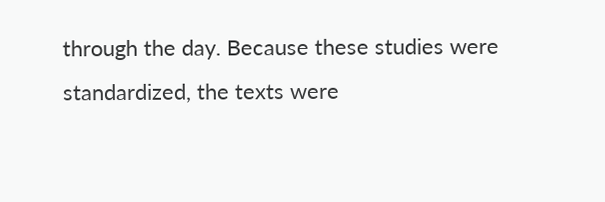through the day. Because these studies were standardized, the texts were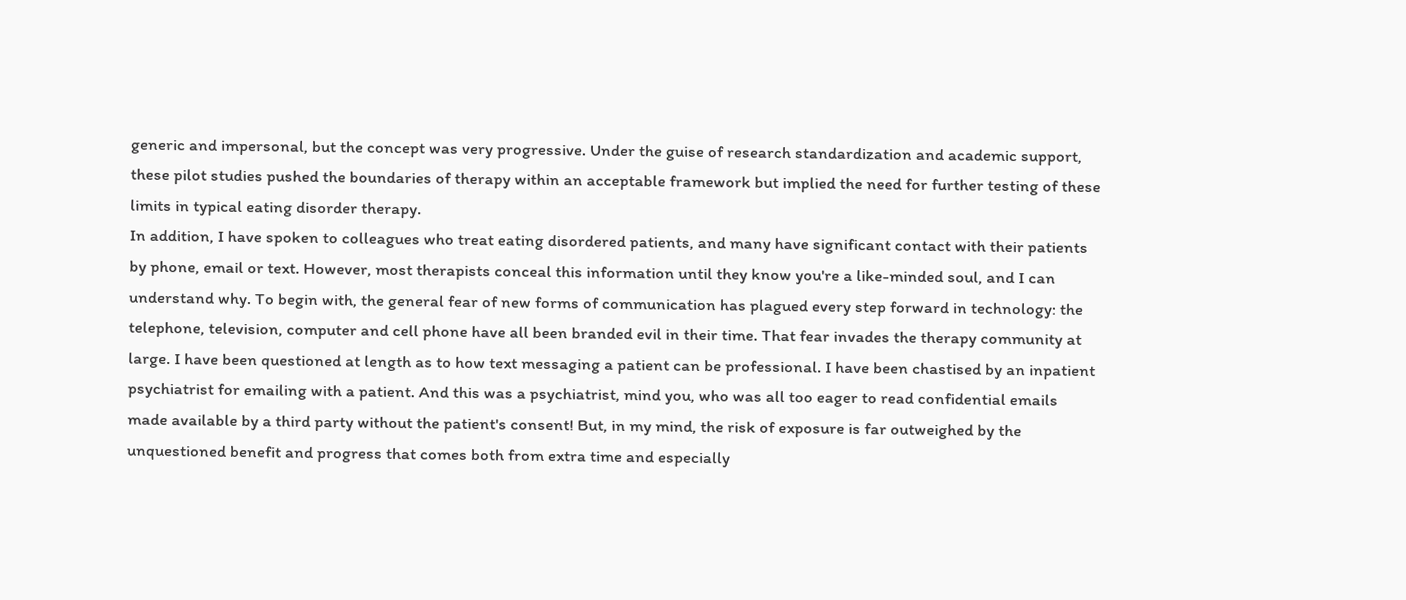generic and impersonal, but the concept was very progressive. Under the guise of research standardization and academic support, these pilot studies pushed the boundaries of therapy within an acceptable framework but implied the need for further testing of these limits in typical eating disorder therapy.
In addition, I have spoken to colleagues who treat eating disordered patients, and many have significant contact with their patients by phone, email or text. However, most therapists conceal this information until they know you're a like-minded soul, and I can understand why. To begin with, the general fear of new forms of communication has plagued every step forward in technology: the telephone, television, computer and cell phone have all been branded evil in their time. That fear invades the therapy community at large. I have been questioned at length as to how text messaging a patient can be professional. I have been chastised by an inpatient psychiatrist for emailing with a patient. And this was a psychiatrist, mind you, who was all too eager to read confidential emails made available by a third party without the patient's consent! But, in my mind, the risk of exposure is far outweighed by the unquestioned benefit and progress that comes both from extra time and especially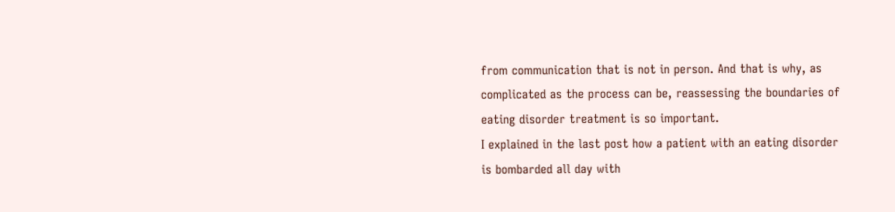from communication that is not in person. And that is why, as complicated as the process can be, reassessing the boundaries of eating disorder treatment is so important.
I explained in the last post how a patient with an eating disorder is bombarded all day with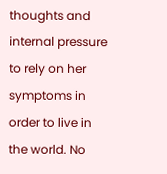thoughts and internal pressure to rely on her symptoms in order to live in the world. No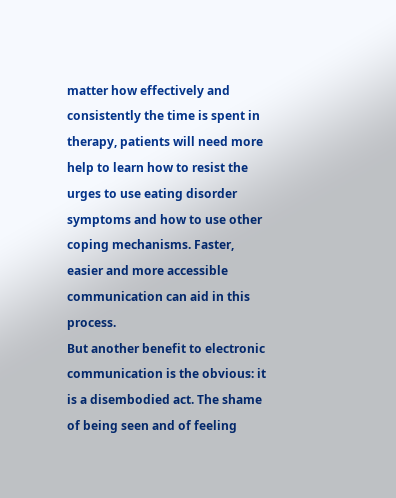matter how effectively and consistently the time is spent in therapy, patients will need more help to learn how to resist the urges to use eating disorder symptoms and how to use other coping mechanisms. Faster, easier and more accessible communication can aid in this process.
But another benefit to electronic communication is the obvious: it is a disembodied act. The shame of being seen and of feeling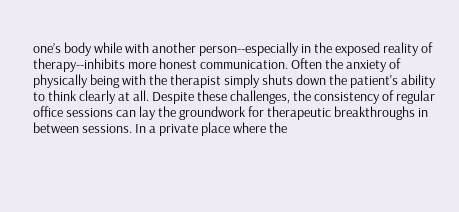one’s body while with another person--especially in the exposed reality of therapy--inhibits more honest communication. Often the anxiety of physically being with the therapist simply shuts down the patient's ability to think clearly at all. Despite these challenges, the consistency of regular office sessions can lay the groundwork for therapeutic breakthroughs in between sessions. In a private place where the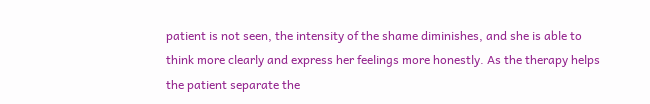patient is not seen, the intensity of the shame diminishes, and she is able to think more clearly and express her feelings more honestly. As the therapy helps the patient separate the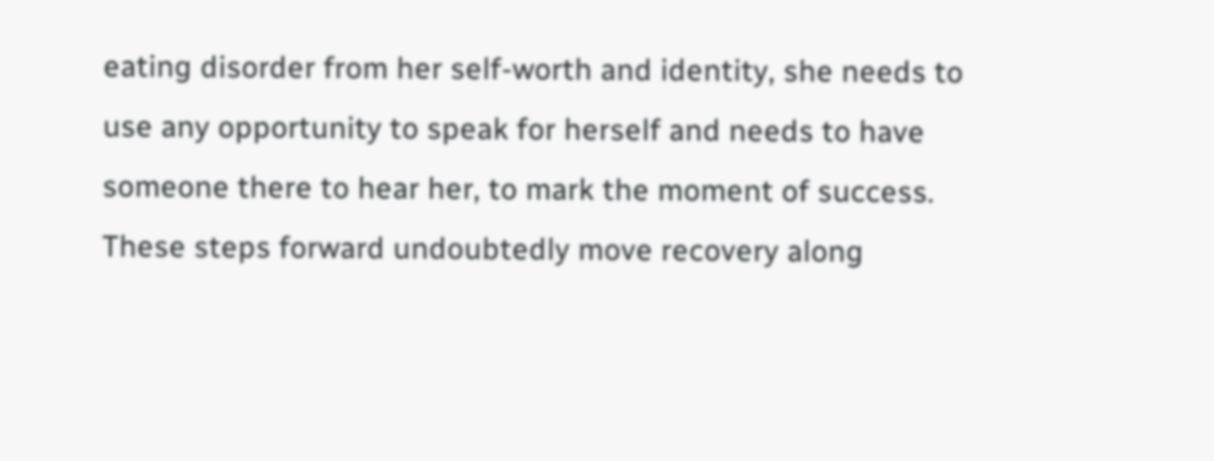eating disorder from her self-worth and identity, she needs to use any opportunity to speak for herself and needs to have someone there to hear her, to mark the moment of success. These steps forward undoubtedly move recovery along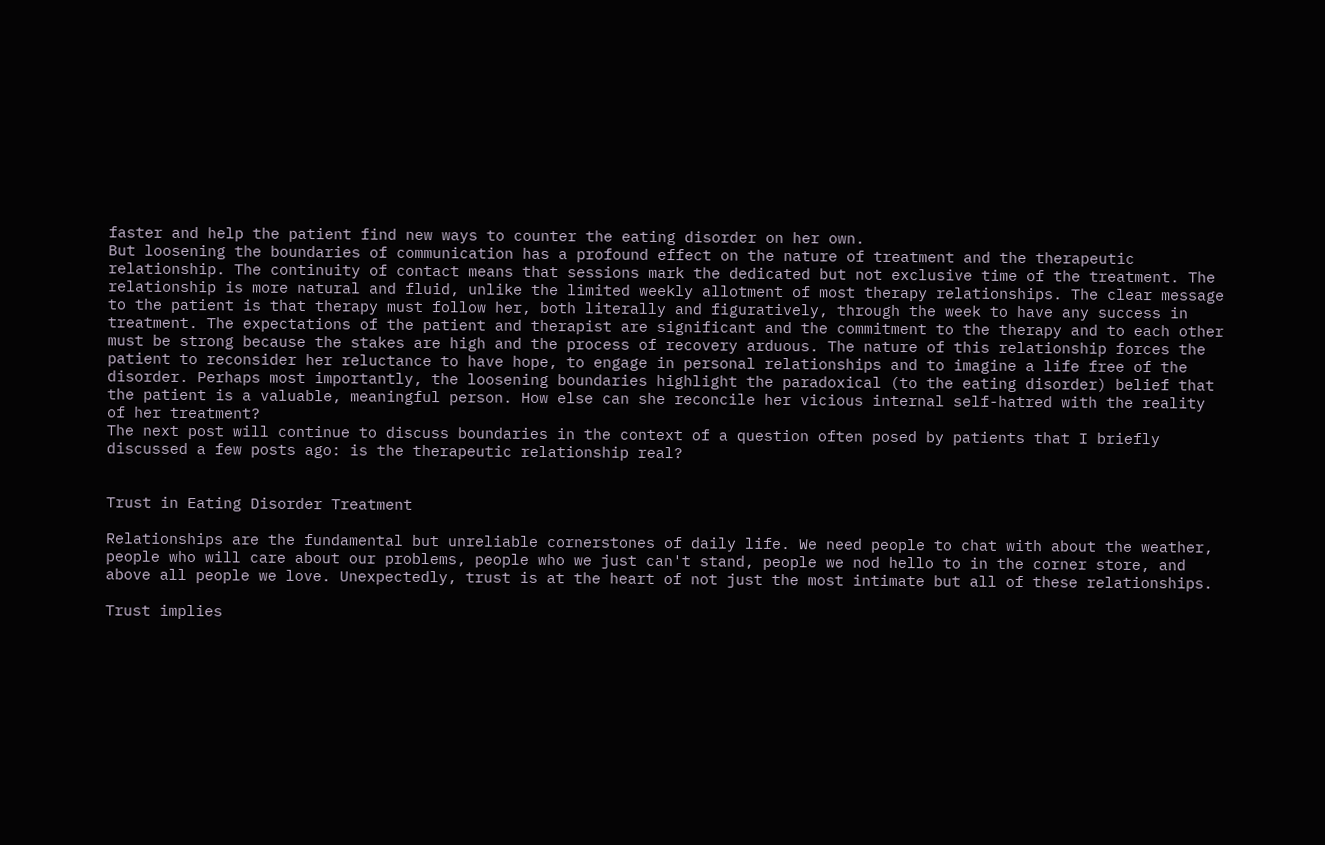faster and help the patient find new ways to counter the eating disorder on her own.
But loosening the boundaries of communication has a profound effect on the nature of treatment and the therapeutic relationship. The continuity of contact means that sessions mark the dedicated but not exclusive time of the treatment. The relationship is more natural and fluid, unlike the limited weekly allotment of most therapy relationships. The clear message to the patient is that therapy must follow her, both literally and figuratively, through the week to have any success in treatment. The expectations of the patient and therapist are significant and the commitment to the therapy and to each other must be strong because the stakes are high and the process of recovery arduous. The nature of this relationship forces the patient to reconsider her reluctance to have hope, to engage in personal relationships and to imagine a life free of the disorder. Perhaps most importantly, the loosening boundaries highlight the paradoxical (to the eating disorder) belief that the patient is a valuable, meaningful person. How else can she reconcile her vicious internal self-hatred with the reality of her treatment?
The next post will continue to discuss boundaries in the context of a question often posed by patients that I briefly discussed a few posts ago: is the therapeutic relationship real?


Trust in Eating Disorder Treatment

Relationships are the fundamental but unreliable cornerstones of daily life. We need people to chat with about the weather, people who will care about our problems, people who we just can't stand, people we nod hello to in the corner store, and above all people we love. Unexpectedly, trust is at the heart of not just the most intimate but all of these relationships.

Trust implies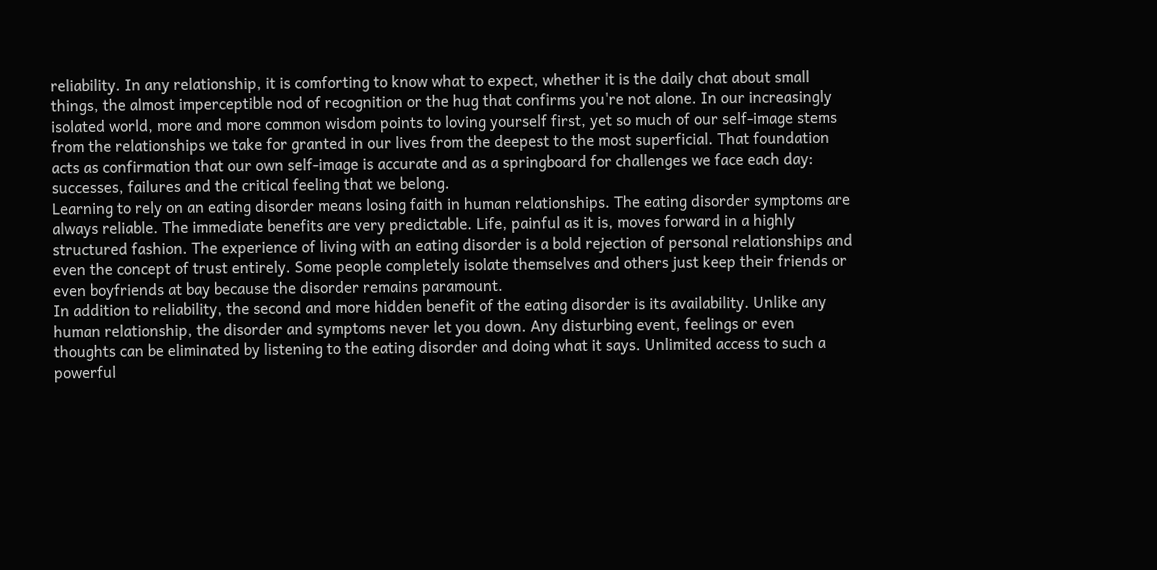reliability. In any relationship, it is comforting to know what to expect, whether it is the daily chat about small things, the almost imperceptible nod of recognition or the hug that confirms you're not alone. In our increasingly isolated world, more and more common wisdom points to loving yourself first, yet so much of our self-image stems from the relationships we take for granted in our lives from the deepest to the most superficial. That foundation acts as confirmation that our own self-image is accurate and as a springboard for challenges we face each day: successes, failures and the critical feeling that we belong.
Learning to rely on an eating disorder means losing faith in human relationships. The eating disorder symptoms are always reliable. The immediate benefits are very predictable. Life, painful as it is, moves forward in a highly structured fashion. The experience of living with an eating disorder is a bold rejection of personal relationships and even the concept of trust entirely. Some people completely isolate themselves and others just keep their friends or even boyfriends at bay because the disorder remains paramount.
In addition to reliability, the second and more hidden benefit of the eating disorder is its availability. Unlike any human relationship, the disorder and symptoms never let you down. Any disturbing event, feelings or even thoughts can be eliminated by listening to the eating disorder and doing what it says. Unlimited access to such a powerful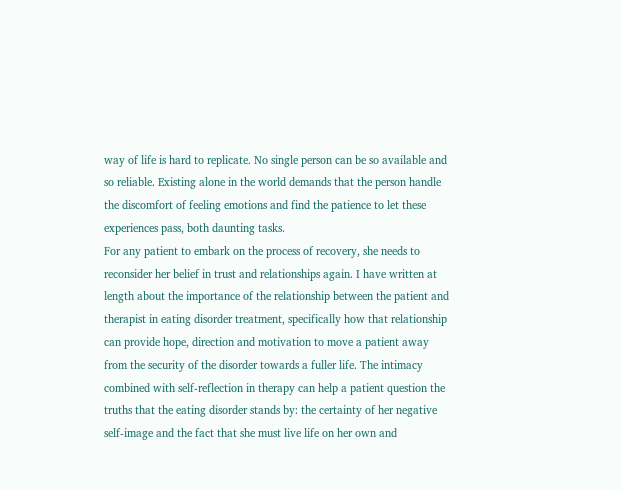way of life is hard to replicate. No single person can be so available and so reliable. Existing alone in the world demands that the person handle the discomfort of feeling emotions and find the patience to let these experiences pass, both daunting tasks.
For any patient to embark on the process of recovery, she needs to reconsider her belief in trust and relationships again. I have written at length about the importance of the relationship between the patient and therapist in eating disorder treatment, specifically how that relationship can provide hope, direction and motivation to move a patient away from the security of the disorder towards a fuller life. The intimacy combined with self-reflection in therapy can help a patient question the truths that the eating disorder stands by: the certainty of her negative self-image and the fact that she must live life on her own and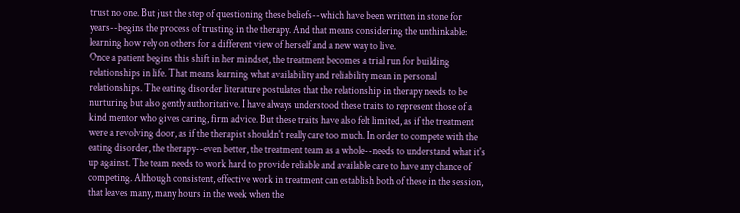trust no one. But just the step of questioning these beliefs--which have been written in stone for years--begins the process of trusting in the therapy. And that means considering the unthinkable: learning how rely on others for a different view of herself and a new way to live.
Once a patient begins this shift in her mindset, the treatment becomes a trial run for building relationships in life. That means learning what availability and reliability mean in personal relationships. The eating disorder literature postulates that the relationship in therapy needs to be nurturing but also gently authoritative. I have always understood these traits to represent those of a kind mentor who gives caring, firm advice. But these traits have also felt limited, as if the treatment were a revolving door, as if the therapist shouldn't really care too much. In order to compete with the eating disorder, the therapy--even better, the treatment team as a whole--needs to understand what it's up against. The team needs to work hard to provide reliable and available care to have any chance of competing. Although consistent, effective work in treatment can establish both of these in the session, that leaves many, many hours in the week when the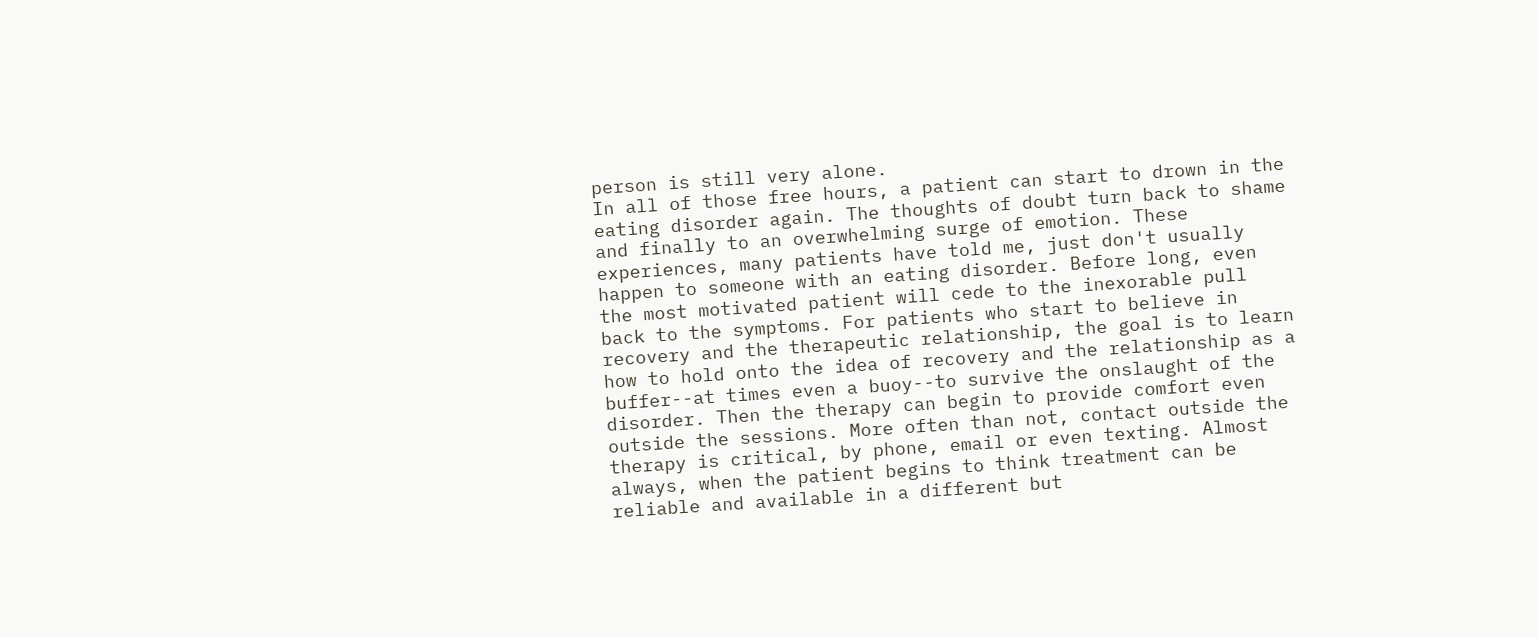person is still very alone.
In all of those free hours, a patient can start to drown in the eating disorder again. The thoughts of doubt turn back to shame and finally to an overwhelming surge of emotion. These experiences, many patients have told me, just don't usually happen to someone with an eating disorder. Before long, even the most motivated patient will cede to the inexorable pull back to the symptoms. For patients who start to believe in recovery and the therapeutic relationship, the goal is to learn how to hold onto the idea of recovery and the relationship as a buffer--at times even a buoy--to survive the onslaught of the disorder. Then the therapy can begin to provide comfort even outside the sessions. More often than not, contact outside the therapy is critical, by phone, email or even texting. Almost always, when the patient begins to think treatment can be reliable and available in a different but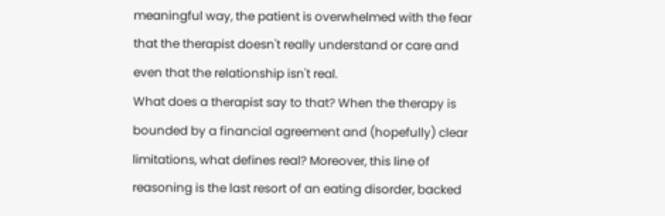meaningful way, the patient is overwhelmed with the fear that the therapist doesn't really understand or care and even that the relationship isn't real.
What does a therapist say to that? When the therapy is bounded by a financial agreement and (hopefully) clear limitations, what defines real? Moreover, this line of reasoning is the last resort of an eating disorder, backed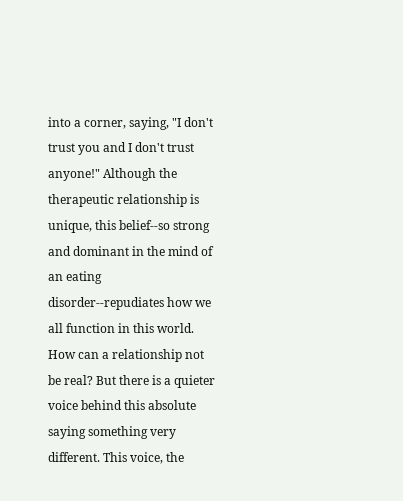into a corner, saying, "I don't trust you and I don't trust anyone!" Although the therapeutic relationship is unique, this belief--so strong and dominant in the mind of an eating disorder--repudiates how we all function in this world. How can a relationship not be real? But there is a quieter voice behind this absolute saying something very different. This voice, the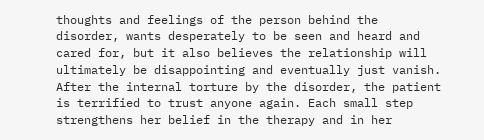thoughts and feelings of the person behind the disorder, wants desperately to be seen and heard and cared for, but it also believes the relationship will ultimately be disappointing and eventually just vanish. After the internal torture by the disorder, the patient is terrified to trust anyone again. Each small step strengthens her belief in the therapy and in her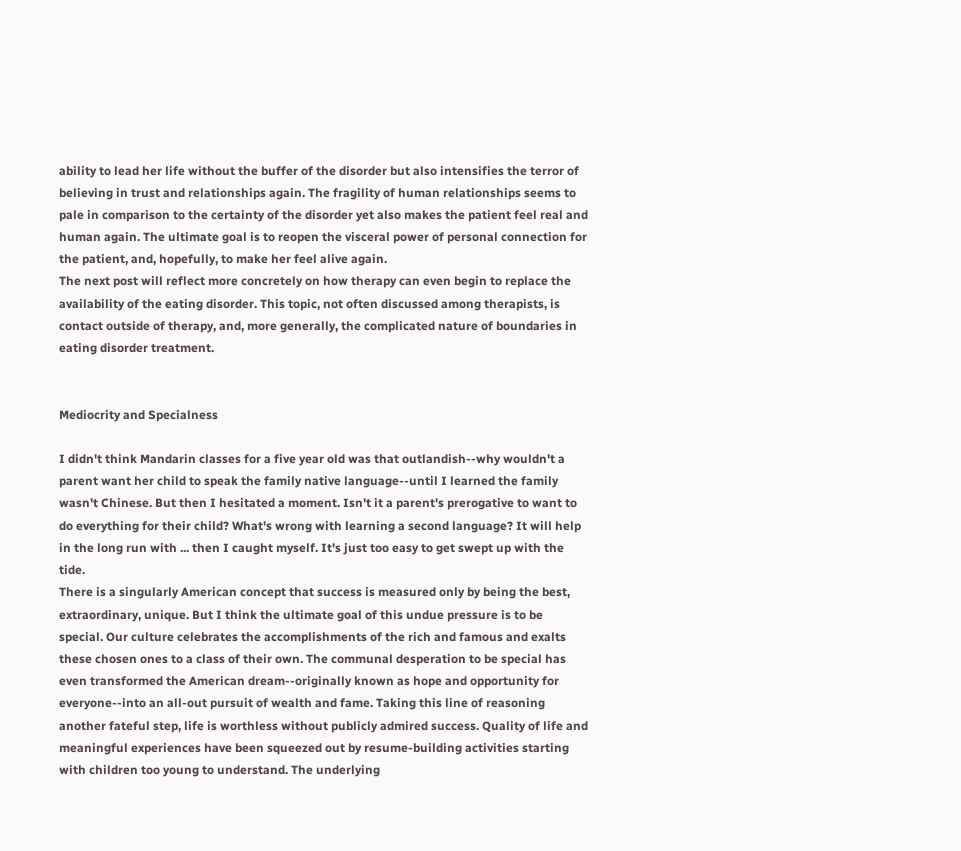ability to lead her life without the buffer of the disorder but also intensifies the terror of believing in trust and relationships again. The fragility of human relationships seems to pale in comparison to the certainty of the disorder yet also makes the patient feel real and human again. The ultimate goal is to reopen the visceral power of personal connection for the patient, and, hopefully, to make her feel alive again.
The next post will reflect more concretely on how therapy can even begin to replace the availability of the eating disorder. This topic, not often discussed among therapists, is contact outside of therapy, and, more generally, the complicated nature of boundaries in eating disorder treatment.


Mediocrity and Specialness

I didn't think Mandarin classes for a five year old was that outlandish--why wouldn't a parent want her child to speak the family native language--until I learned the family wasn't Chinese. But then I hesitated a moment. Isn't it a parent's prerogative to want to do everything for their child? What's wrong with learning a second language? It will help in the long run with ... then I caught myself. It's just too easy to get swept up with the tide.
There is a singularly American concept that success is measured only by being the best, extraordinary, unique. But I think the ultimate goal of this undue pressure is to be special. Our culture celebrates the accomplishments of the rich and famous and exalts these chosen ones to a class of their own. The communal desperation to be special has even transformed the American dream--originally known as hope and opportunity for everyone--into an all-out pursuit of wealth and fame. Taking this line of reasoning another fateful step, life is worthless without publicly admired success. Quality of life and meaningful experiences have been squeezed out by resume-building activities starting with children too young to understand. The underlying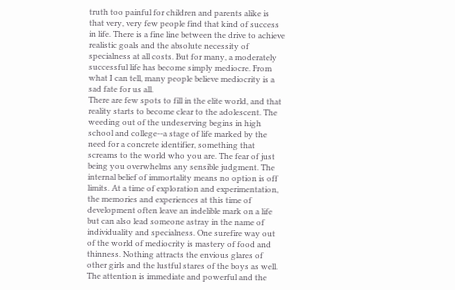truth too painful for children and parents alike is that very, very few people find that kind of success in life. There is a fine line between the drive to achieve realistic goals and the absolute necessity of specialness at all costs. But for many, a moderately successful life has become simply mediocre. From what I can tell, many people believe mediocrity is a sad fate for us all.
There are few spots to fill in the elite world, and that reality starts to become clear to the adolescent. The weeding out of the undeserving begins in high school and college--a stage of life marked by the need for a concrete identifier, something that screams to the world who you are. The fear of just being you overwhelms any sensible judgment. The internal belief of immortality means no option is off limits. At a time of exploration and experimentation, the memories and experiences at this time of development often leave an indelible mark on a life but can also lead someone astray in the name of individuality and specialness. One surefire way out of the world of mediocrity is mastery of food and thinness. Nothing attracts the envious glares of other girls and the lustful stares of the boys as well. The attention is immediate and powerful and the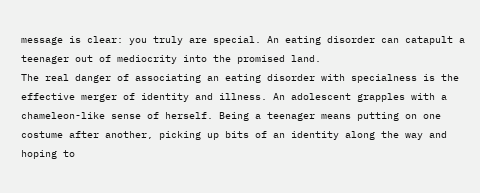message is clear: you truly are special. An eating disorder can catapult a teenager out of mediocrity into the promised land.
The real danger of associating an eating disorder with specialness is the effective merger of identity and illness. An adolescent grapples with a chameleon-like sense of herself. Being a teenager means putting on one costume after another, picking up bits of an identity along the way and hoping to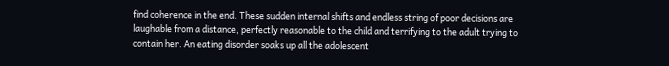find coherence in the end. These sudden internal shifts and endless string of poor decisions are laughable from a distance, perfectly reasonable to the child and terrifying to the adult trying to contain her. An eating disorder soaks up all the adolescent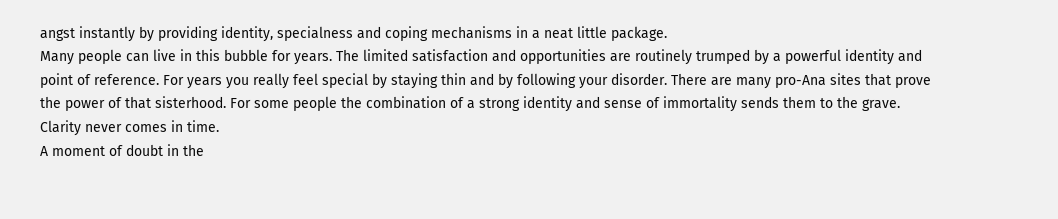angst instantly by providing identity, specialness and coping mechanisms in a neat little package.
Many people can live in this bubble for years. The limited satisfaction and opportunities are routinely trumped by a powerful identity and point of reference. For years you really feel special by staying thin and by following your disorder. There are many pro-Ana sites that prove the power of that sisterhood. For some people the combination of a strong identity and sense of immortality sends them to the grave. Clarity never comes in time.
A moment of doubt in the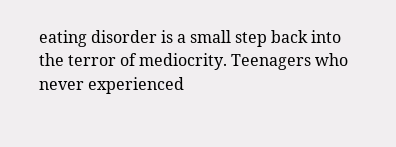eating disorder is a small step back into the terror of mediocrity. Teenagers who never experienced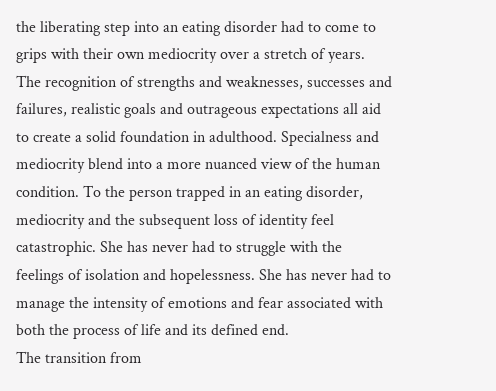the liberating step into an eating disorder had to come to grips with their own mediocrity over a stretch of years. The recognition of strengths and weaknesses, successes and failures, realistic goals and outrageous expectations all aid to create a solid foundation in adulthood. Specialness and mediocrity blend into a more nuanced view of the human condition. To the person trapped in an eating disorder, mediocrity and the subsequent loss of identity feel catastrophic. She has never had to struggle with the feelings of isolation and hopelessness. She has never had to manage the intensity of emotions and fear associated with both the process of life and its defined end.
The transition from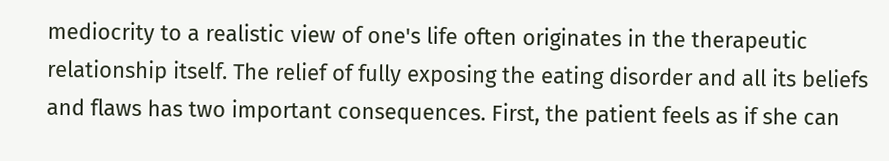mediocrity to a realistic view of one's life often originates in the therapeutic relationship itself. The relief of fully exposing the eating disorder and all its beliefs and flaws has two important consequences. First, the patient feels as if she can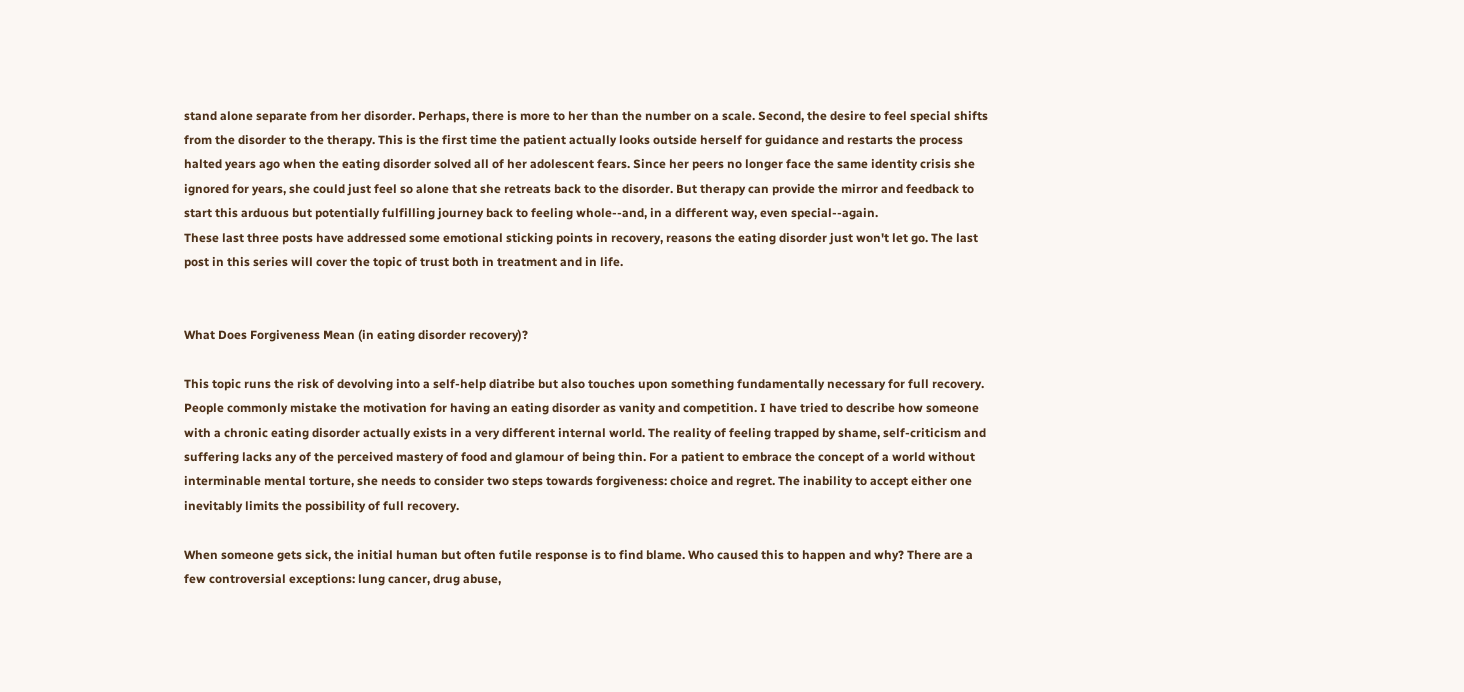stand alone separate from her disorder. Perhaps, there is more to her than the number on a scale. Second, the desire to feel special shifts from the disorder to the therapy. This is the first time the patient actually looks outside herself for guidance and restarts the process halted years ago when the eating disorder solved all of her adolescent fears. Since her peers no longer face the same identity crisis she ignored for years, she could just feel so alone that she retreats back to the disorder. But therapy can provide the mirror and feedback to start this arduous but potentially fulfilling journey back to feeling whole--and, in a different way, even special--again.
These last three posts have addressed some emotional sticking points in recovery, reasons the eating disorder just won't let go. The last post in this series will cover the topic of trust both in treatment and in life.


What Does Forgiveness Mean (in eating disorder recovery)?

This topic runs the risk of devolving into a self-help diatribe but also touches upon something fundamentally necessary for full recovery. People commonly mistake the motivation for having an eating disorder as vanity and competition. I have tried to describe how someone with a chronic eating disorder actually exists in a very different internal world. The reality of feeling trapped by shame, self-criticism and suffering lacks any of the perceived mastery of food and glamour of being thin. For a patient to embrace the concept of a world without interminable mental torture, she needs to consider two steps towards forgiveness: choice and regret. The inability to accept either one inevitably limits the possibility of full recovery.

When someone gets sick, the initial human but often futile response is to find blame. Who caused this to happen and why? There are a few controversial exceptions: lung cancer, drug abuse,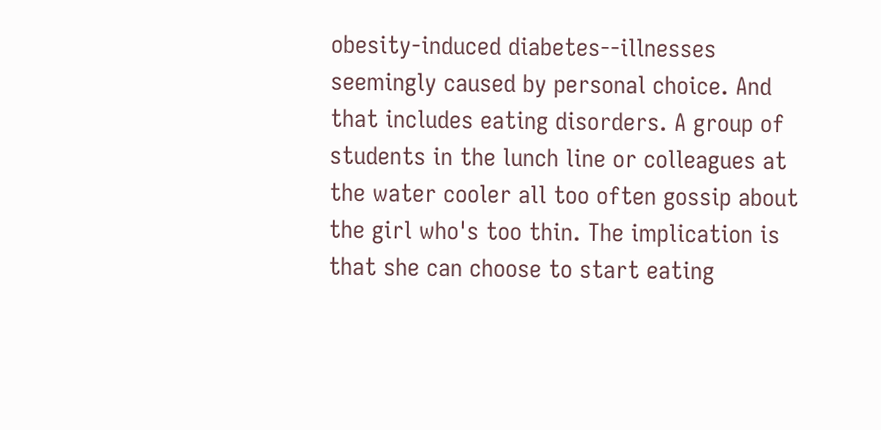obesity-induced diabetes--illnesses seemingly caused by personal choice. And that includes eating disorders. A group of students in the lunch line or colleagues at the water cooler all too often gossip about the girl who's too thin. The implication is that she can choose to start eating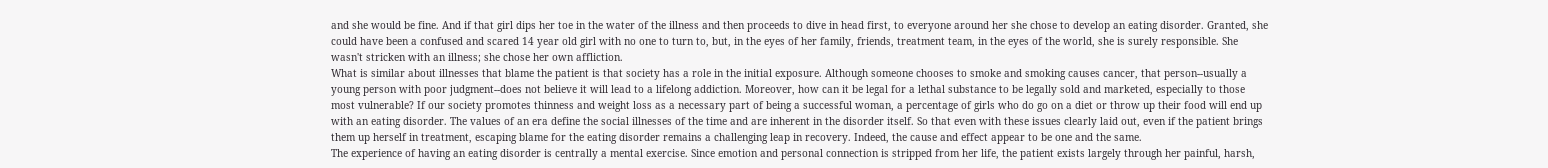and she would be fine. And if that girl dips her toe in the water of the illness and then proceeds to dive in head first, to everyone around her she chose to develop an eating disorder. Granted, she could have been a confused and scared 14 year old girl with no one to turn to, but, in the eyes of her family, friends, treatment team, in the eyes of the world, she is surely responsible. She wasn't stricken with an illness; she chose her own affliction.
What is similar about illnesses that blame the patient is that society has a role in the initial exposure. Although someone chooses to smoke and smoking causes cancer, that person--usually a young person with poor judgment--does not believe it will lead to a lifelong addiction. Moreover, how can it be legal for a lethal substance to be legally sold and marketed, especially to those most vulnerable? If our society promotes thinness and weight loss as a necessary part of being a successful woman, a percentage of girls who do go on a diet or throw up their food will end up with an eating disorder. The values of an era define the social illnesses of the time and are inherent in the disorder itself. So that even with these issues clearly laid out, even if the patient brings them up herself in treatment, escaping blame for the eating disorder remains a challenging leap in recovery. Indeed, the cause and effect appear to be one and the same.
The experience of having an eating disorder is centrally a mental exercise. Since emotion and personal connection is stripped from her life, the patient exists largely through her painful, harsh,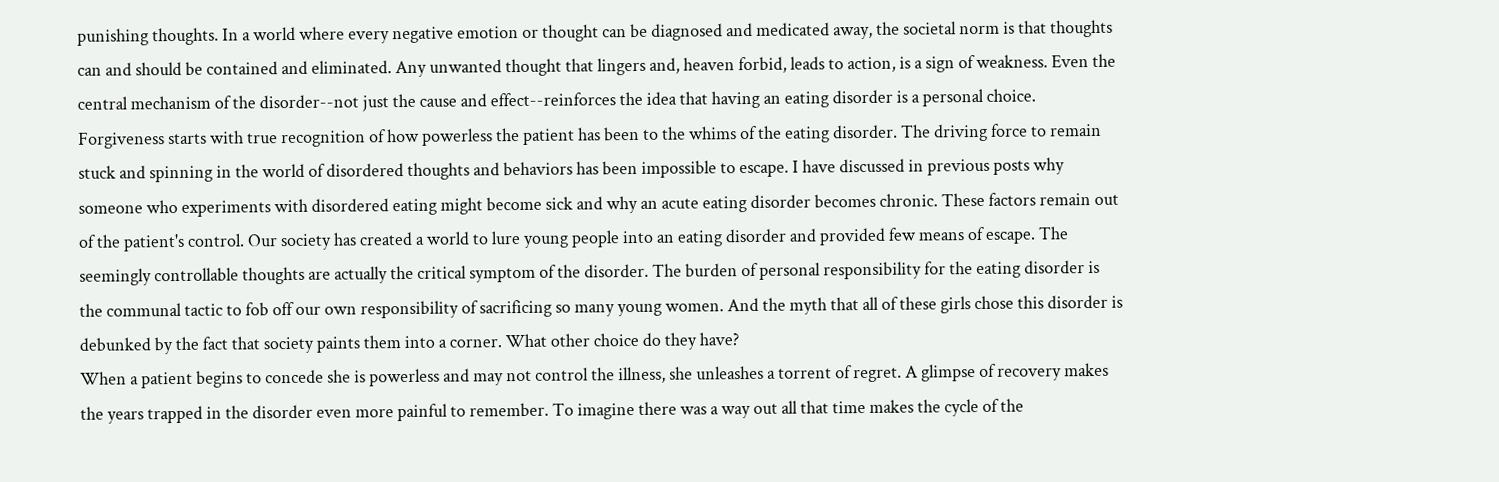punishing thoughts. In a world where every negative emotion or thought can be diagnosed and medicated away, the societal norm is that thoughts can and should be contained and eliminated. Any unwanted thought that lingers and, heaven forbid, leads to action, is a sign of weakness. Even the central mechanism of the disorder--not just the cause and effect--reinforces the idea that having an eating disorder is a personal choice.
Forgiveness starts with true recognition of how powerless the patient has been to the whims of the eating disorder. The driving force to remain stuck and spinning in the world of disordered thoughts and behaviors has been impossible to escape. I have discussed in previous posts why someone who experiments with disordered eating might become sick and why an acute eating disorder becomes chronic. These factors remain out of the patient's control. Our society has created a world to lure young people into an eating disorder and provided few means of escape. The seemingly controllable thoughts are actually the critical symptom of the disorder. The burden of personal responsibility for the eating disorder is the communal tactic to fob off our own responsibility of sacrificing so many young women. And the myth that all of these girls chose this disorder is debunked by the fact that society paints them into a corner. What other choice do they have?
When a patient begins to concede she is powerless and may not control the illness, she unleashes a torrent of regret. A glimpse of recovery makes the years trapped in the disorder even more painful to remember. To imagine there was a way out all that time makes the cycle of the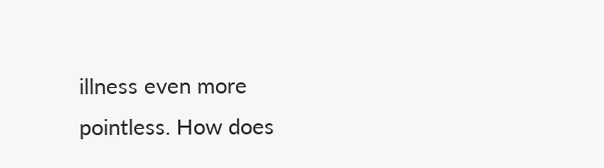illness even more pointless. How does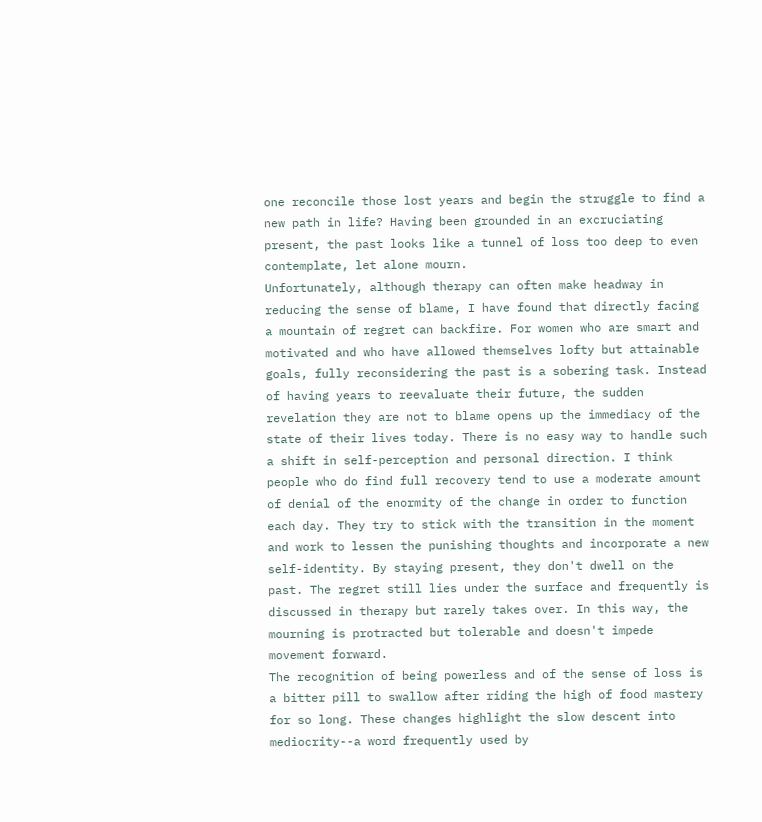one reconcile those lost years and begin the struggle to find a new path in life? Having been grounded in an excruciating present, the past looks like a tunnel of loss too deep to even contemplate, let alone mourn.
Unfortunately, although therapy can often make headway in reducing the sense of blame, I have found that directly facing a mountain of regret can backfire. For women who are smart and motivated and who have allowed themselves lofty but attainable goals, fully reconsidering the past is a sobering task. Instead of having years to reevaluate their future, the sudden revelation they are not to blame opens up the immediacy of the state of their lives today. There is no easy way to handle such a shift in self-perception and personal direction. I think people who do find full recovery tend to use a moderate amount of denial of the enormity of the change in order to function each day. They try to stick with the transition in the moment and work to lessen the punishing thoughts and incorporate a new self-identity. By staying present, they don't dwell on the past. The regret still lies under the surface and frequently is discussed in therapy but rarely takes over. In this way, the mourning is protracted but tolerable and doesn't impede movement forward.
The recognition of being powerless and of the sense of loss is a bitter pill to swallow after riding the high of food mastery for so long. These changes highlight the slow descent into mediocrity--a word frequently used by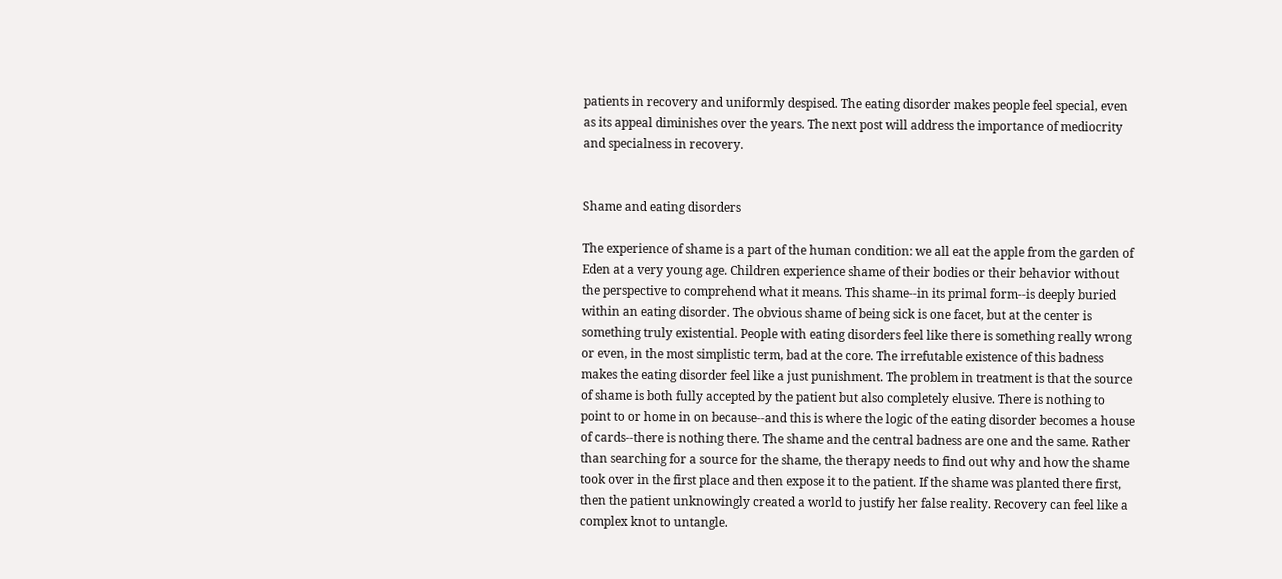patients in recovery and uniformly despised. The eating disorder makes people feel special, even as its appeal diminishes over the years. The next post will address the importance of mediocrity and specialness in recovery.


Shame and eating disorders

The experience of shame is a part of the human condition: we all eat the apple from the garden of Eden at a very young age. Children experience shame of their bodies or their behavior without the perspective to comprehend what it means. This shame--in its primal form--is deeply buried within an eating disorder. The obvious shame of being sick is one facet, but at the center is something truly existential. People with eating disorders feel like there is something really wrong or even, in the most simplistic term, bad at the core. The irrefutable existence of this badness makes the eating disorder feel like a just punishment. The problem in treatment is that the source of shame is both fully accepted by the patient but also completely elusive. There is nothing to point to or home in on because--and this is where the logic of the eating disorder becomes a house of cards--there is nothing there. The shame and the central badness are one and the same. Rather than searching for a source for the shame, the therapy needs to find out why and how the shame took over in the first place and then expose it to the patient. If the shame was planted there first, then the patient unknowingly created a world to justify her false reality. Recovery can feel like a complex knot to untangle.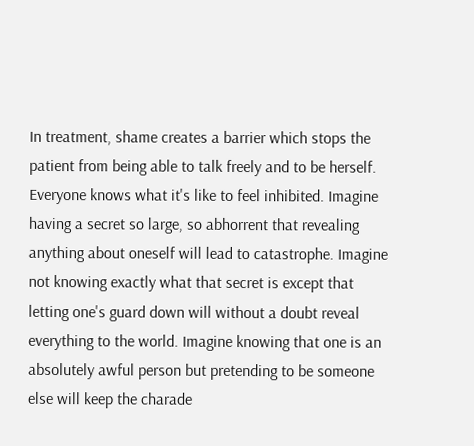In treatment, shame creates a barrier which stops the patient from being able to talk freely and to be herself. Everyone knows what it's like to feel inhibited. Imagine having a secret so large, so abhorrent that revealing anything about oneself will lead to catastrophe. Imagine not knowing exactly what that secret is except that letting one's guard down will without a doubt reveal everything to the world. Imagine knowing that one is an absolutely awful person but pretending to be someone else will keep the charade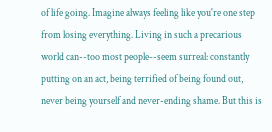of life going. Imagine always feeling like you're one step from losing everything. Living in such a precarious world can--too most people--seem surreal: constantly putting on an act, being terrified of being found out, never being yourself and never-ending shame. But this is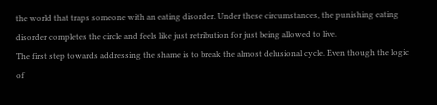the world that traps someone with an eating disorder. Under these circumstances, the punishing eating disorder completes the circle and feels like just retribution for just being allowed to live.
The first step towards addressing the shame is to break the almost delusional cycle. Even though the logic of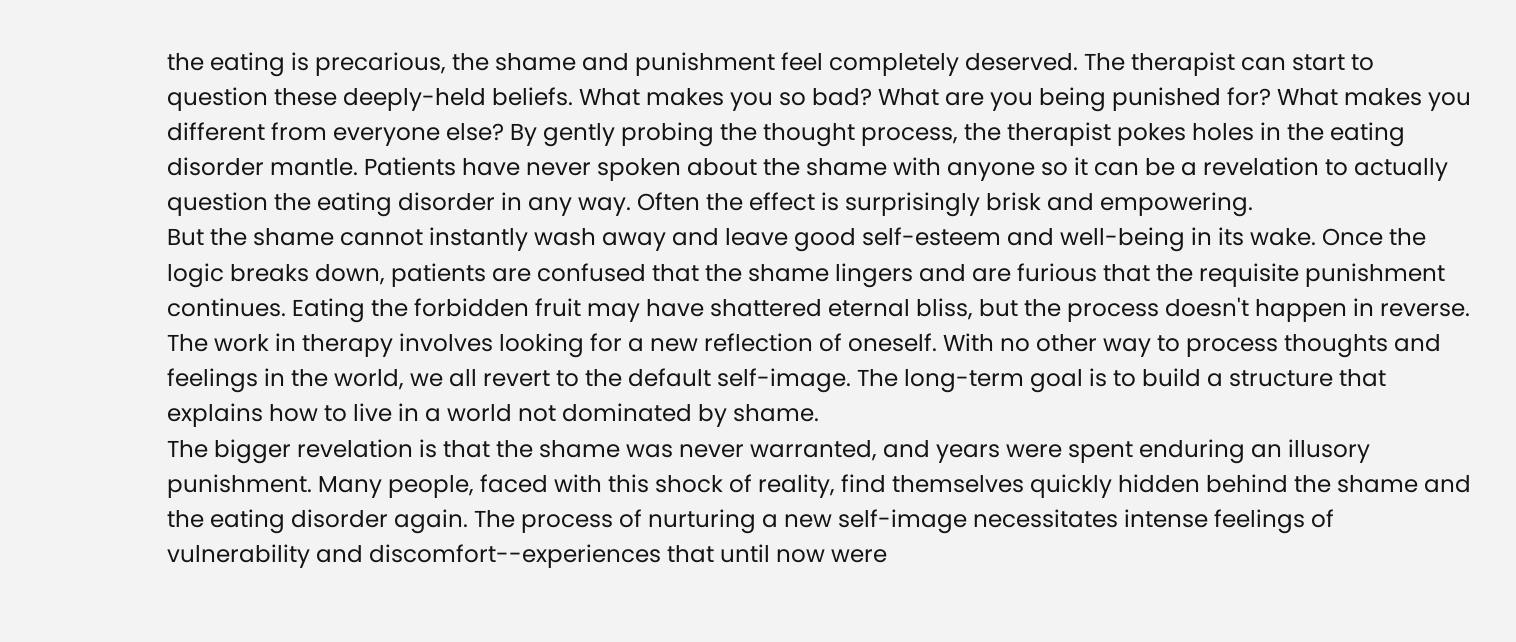the eating is precarious, the shame and punishment feel completely deserved. The therapist can start to question these deeply-held beliefs. What makes you so bad? What are you being punished for? What makes you different from everyone else? By gently probing the thought process, the therapist pokes holes in the eating disorder mantle. Patients have never spoken about the shame with anyone so it can be a revelation to actually question the eating disorder in any way. Often the effect is surprisingly brisk and empowering.
But the shame cannot instantly wash away and leave good self-esteem and well-being in its wake. Once the logic breaks down, patients are confused that the shame lingers and are furious that the requisite punishment continues. Eating the forbidden fruit may have shattered eternal bliss, but the process doesn't happen in reverse. The work in therapy involves looking for a new reflection of oneself. With no other way to process thoughts and feelings in the world, we all revert to the default self-image. The long-term goal is to build a structure that explains how to live in a world not dominated by shame.
The bigger revelation is that the shame was never warranted, and years were spent enduring an illusory punishment. Many people, faced with this shock of reality, find themselves quickly hidden behind the shame and the eating disorder again. The process of nurturing a new self-image necessitates intense feelings of vulnerability and discomfort--experiences that until now were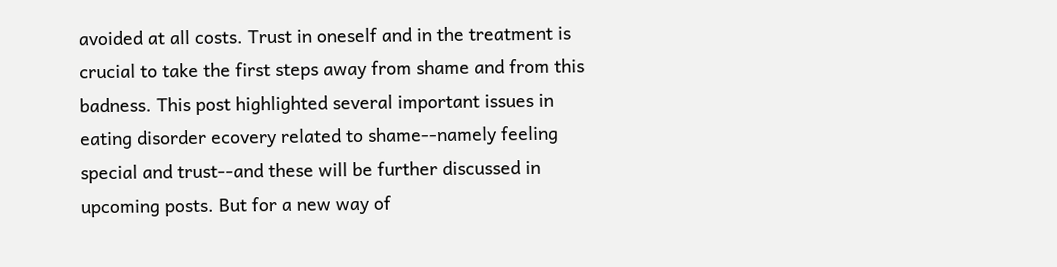avoided at all costs. Trust in oneself and in the treatment is crucial to take the first steps away from shame and from this badness. This post highlighted several important issues in eating disorder ecovery related to shame--namely feeling special and trust--and these will be further discussed in upcoming posts. But for a new way of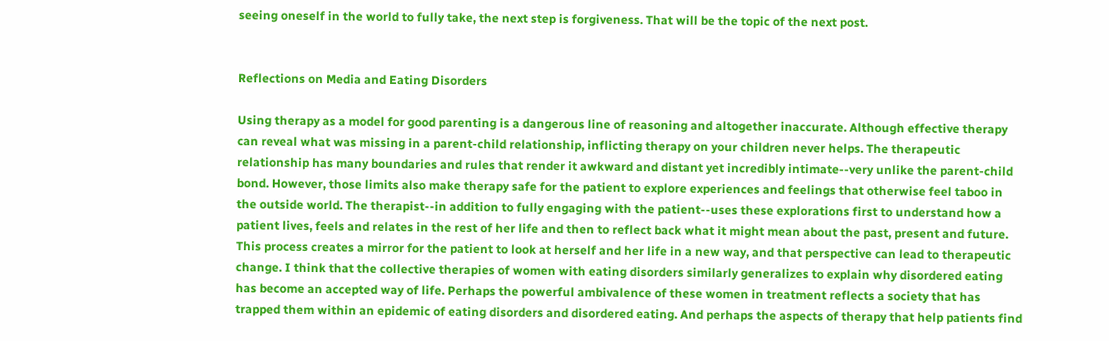seeing oneself in the world to fully take, the next step is forgiveness. That will be the topic of the next post.


Reflections on Media and Eating Disorders

Using therapy as a model for good parenting is a dangerous line of reasoning and altogether inaccurate. Although effective therapy can reveal what was missing in a parent-child relationship, inflicting therapy on your children never helps. The therapeutic relationship has many boundaries and rules that render it awkward and distant yet incredibly intimate--very unlike the parent-child bond. However, those limits also make therapy safe for the patient to explore experiences and feelings that otherwise feel taboo in the outside world. The therapist--in addition to fully engaging with the patient--uses these explorations first to understand how a patient lives, feels and relates in the rest of her life and then to reflect back what it might mean about the past, present and future. This process creates a mirror for the patient to look at herself and her life in a new way, and that perspective can lead to therapeutic change. I think that the collective therapies of women with eating disorders similarly generalizes to explain why disordered eating has become an accepted way of life. Perhaps the powerful ambivalence of these women in treatment reflects a society that has trapped them within an epidemic of eating disorders and disordered eating. And perhaps the aspects of therapy that help patients find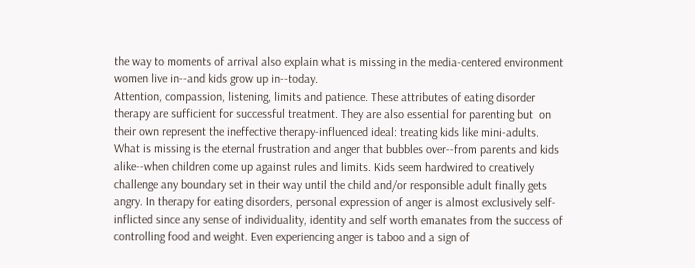the way to moments of arrival also explain what is missing in the media-centered environment women live in--and kids grow up in--today.
Attention, compassion, listening, limits and patience. These attributes of eating disorder therapy are sufficient for successful treatment. They are also essential for parenting but  on their own represent the ineffective therapy-influenced ideal: treating kids like mini-adults. What is missing is the eternal frustration and anger that bubbles over--from parents and kids alike--when children come up against rules and limits. Kids seem hardwired to creatively challenge any boundary set in their way until the child and/or responsible adult finally gets angry. In therapy for eating disorders, personal expression of anger is almost exclusively self-inflicted since any sense of individuality, identity and self worth emanates from the success of controlling food and weight. Even experiencing anger is taboo and a sign of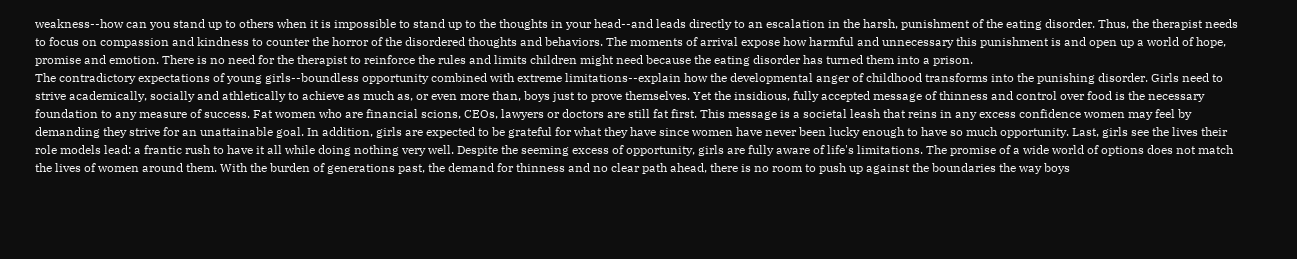weakness--how can you stand up to others when it is impossible to stand up to the thoughts in your head--and leads directly to an escalation in the harsh, punishment of the eating disorder. Thus, the therapist needs to focus on compassion and kindness to counter the horror of the disordered thoughts and behaviors. The moments of arrival expose how harmful and unnecessary this punishment is and open up a world of hope, promise and emotion. There is no need for the therapist to reinforce the rules and limits children might need because the eating disorder has turned them into a prison.
The contradictory expectations of young girls--boundless opportunity combined with extreme limitations--explain how the developmental anger of childhood transforms into the punishing disorder. Girls need to strive academically, socially and athletically to achieve as much as, or even more than, boys just to prove themselves. Yet the insidious, fully accepted message of thinness and control over food is the necessary foundation to any measure of success. Fat women who are financial scions, CEOs, lawyers or doctors are still fat first. This message is a societal leash that reins in any excess confidence women may feel by demanding they strive for an unattainable goal. In addition, girls are expected to be grateful for what they have since women have never been lucky enough to have so much opportunity. Last, girls see the lives their role models lead: a frantic rush to have it all while doing nothing very well. Despite the seeming excess of opportunity, girls are fully aware of life's limitations. The promise of a wide world of options does not match the lives of women around them. With the burden of generations past, the demand for thinness and no clear path ahead, there is no room to push up against the boundaries the way boys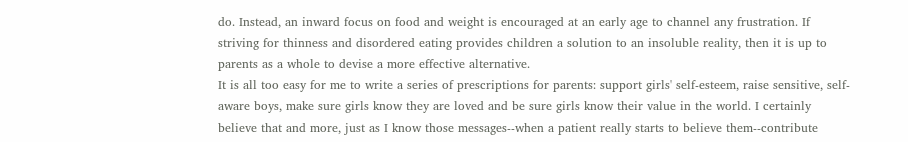do. Instead, an inward focus on food and weight is encouraged at an early age to channel any frustration. If striving for thinness and disordered eating provides children a solution to an insoluble reality, then it is up to parents as a whole to devise a more effective alternative.
It is all too easy for me to write a series of prescriptions for parents: support girls' self-esteem, raise sensitive, self-aware boys, make sure girls know they are loved and be sure girls know their value in the world. I certainly believe that and more, just as I know those messages--when a patient really starts to believe them--contribute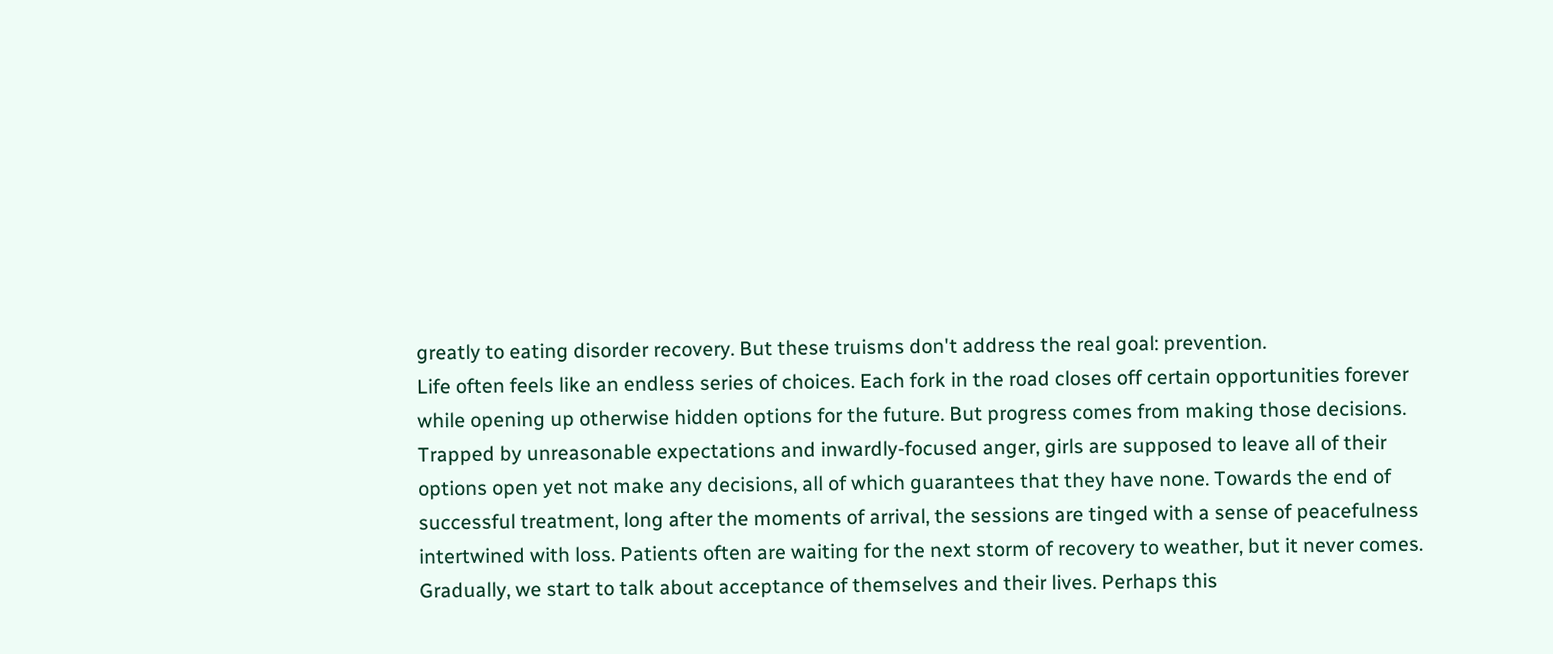greatly to eating disorder recovery. But these truisms don't address the real goal: prevention.
Life often feels like an endless series of choices. Each fork in the road closes off certain opportunities forever while opening up otherwise hidden options for the future. But progress comes from making those decisions. Trapped by unreasonable expectations and inwardly-focused anger, girls are supposed to leave all of their options open yet not make any decisions, all of which guarantees that they have none. Towards the end of successful treatment, long after the moments of arrival, the sessions are tinged with a sense of peacefulness intertwined with loss. Patients often are waiting for the next storm of recovery to weather, but it never comes. Gradually, we start to talk about acceptance of themselves and their lives. Perhaps this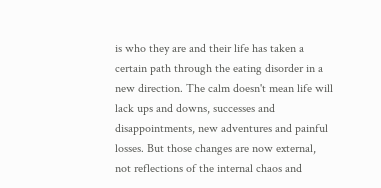is who they are and their life has taken a certain path through the eating disorder in a new direction. The calm doesn't mean life will lack ups and downs, successes and disappointments, new adventures and painful losses. But those changes are now external, not reflections of the internal chaos and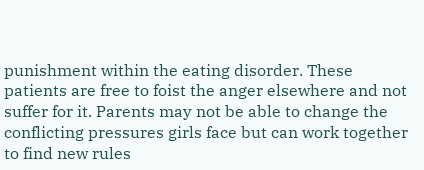punishment within the eating disorder. These patients are free to foist the anger elsewhere and not suffer for it. Parents may not be able to change the conflicting pressures girls face but can work together to find new rules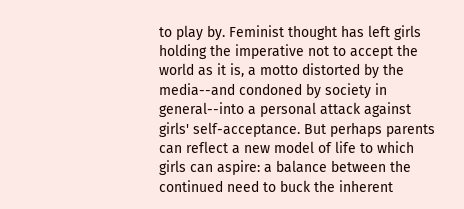to play by. Feminist thought has left girls holding the imperative not to accept the world as it is, a motto distorted by the media--and condoned by society in general--into a personal attack against girls' self-acceptance. But perhaps parents can reflect a new model of life to which girls can aspire: a balance between the continued need to buck the inherent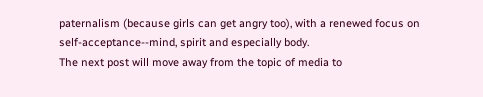paternalism (because girls can get angry too), with a renewed focus on self-acceptance--mind, spirit and especially body.
The next post will move away from the topic of media to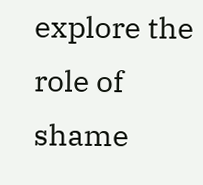explore the role of shame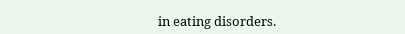in eating disorders.